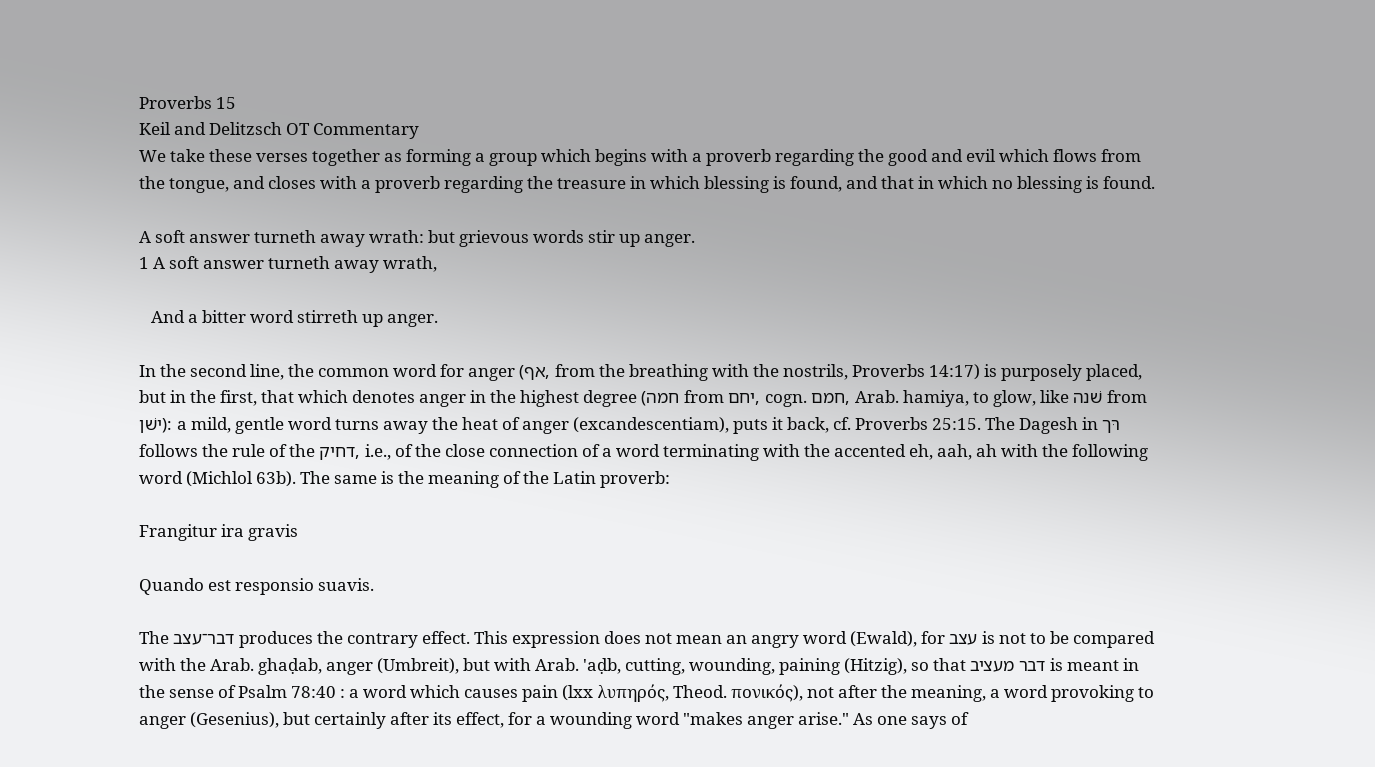Proverbs 15
Keil and Delitzsch OT Commentary
We take these verses together as forming a group which begins with a proverb regarding the good and evil which flows from the tongue, and closes with a proverb regarding the treasure in which blessing is found, and that in which no blessing is found.

A soft answer turneth away wrath: but grievous words stir up anger.
1 A soft answer turneth away wrath,

   And a bitter word stirreth up anger.

In the second line, the common word for anger (אף, from the breathing with the nostrils, Proverbs 14:17) is purposely placed, but in the first, that which denotes anger in the highest degree (חמה from יחם, cogn. חמם, Arab. hamiya, to glow, like שׁנה from ישׁן): a mild, gentle word turns away the heat of anger (excandescentiam), puts it back, cf. Proverbs 25:15. The Dagesh in רּך follows the rule of the דחיק, i.e., of the close connection of a word terminating with the accented eh, aah, ah with the following word (Michlol 63b). The same is the meaning of the Latin proverb:

Frangitur ira gravis

Quando est responsio suavis.

The דבר־עצב produces the contrary effect. This expression does not mean an angry word (Ewald), for עצב is not to be compared with the Arab. ghaḍab, anger (Umbreit), but with Arab. 'aḍb, cutting, wounding, paining (Hitzig), so that דבר מעציב is meant in the sense of Psalm 78:40 : a word which causes pain (lxx λυπηρός, Theod. πονικός), not after the meaning, a word provoking to anger (Gesenius), but certainly after its effect, for a wounding word "makes anger arise." As one says of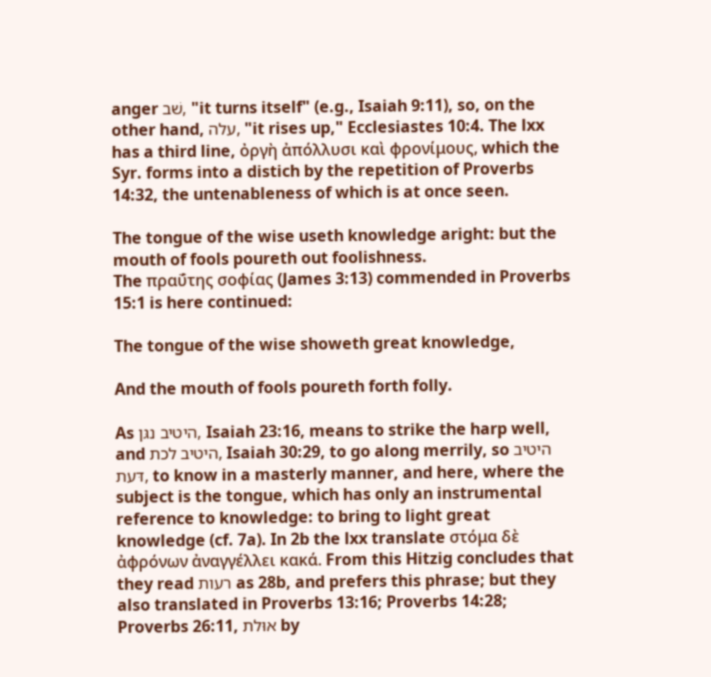anger שׁב, "it turns itself" (e.g., Isaiah 9:11), so, on the other hand, עלה, "it rises up," Ecclesiastes 10:4. The lxx has a third line, ὀργὴ ἀπόλλυσι καὶ φρονίμους, which the Syr. forms into a distich by the repetition of Proverbs 14:32, the untenableness of which is at once seen.

The tongue of the wise useth knowledge aright: but the mouth of fools poureth out foolishness.
The πραΰ́της σοφίας (James 3:13) commended in Proverbs 15:1 is here continued:

The tongue of the wise showeth great knowledge,

And the mouth of fools poureth forth folly.

As היטיב נגּן, Isaiah 23:16, means to strike the harp well, and היטיב לכת, Isaiah 30:29, to go along merrily, so היטיב דּעת, to know in a masterly manner, and here, where the subject is the tongue, which has only an instrumental reference to knowledge: to bring to light great knowledge (cf. 7a). In 2b the lxx translate στόμα δὲ ἀφρόνων ἀναγγέλλει κακά. From this Hitzig concludes that they read רעות as 28b, and prefers this phrase; but they also translated in Proverbs 13:16; Proverbs 14:28; Proverbs 26:11, אוּלת by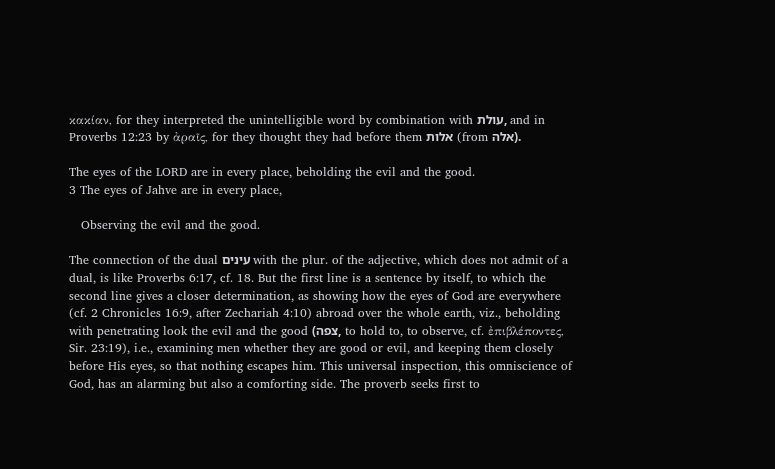κακίαν, for they interpreted the unintelligible word by combination with עולת, and in Proverbs 12:23 by ἀραῖς, for they thought they had before them אלות (from אלה).

The eyes of the LORD are in every place, beholding the evil and the good.
3 The eyes of Jahve are in every place,

   Observing the evil and the good.

The connection of the dual עינים with the plur. of the adjective, which does not admit of a dual, is like Proverbs 6:17, cf. 18. But the first line is a sentence by itself, to which the second line gives a closer determination, as showing how the eyes of God are everywhere (cf. 2 Chronicles 16:9, after Zechariah 4:10) abroad over the whole earth, viz., beholding with penetrating look the evil and the good (צפה, to hold to, to observe, cf. ἐπιβλέποντες, Sir. 23:19), i.e., examining men whether they are good or evil, and keeping them closely before His eyes, so that nothing escapes him. This universal inspection, this omniscience of God, has an alarming but also a comforting side. The proverb seeks first to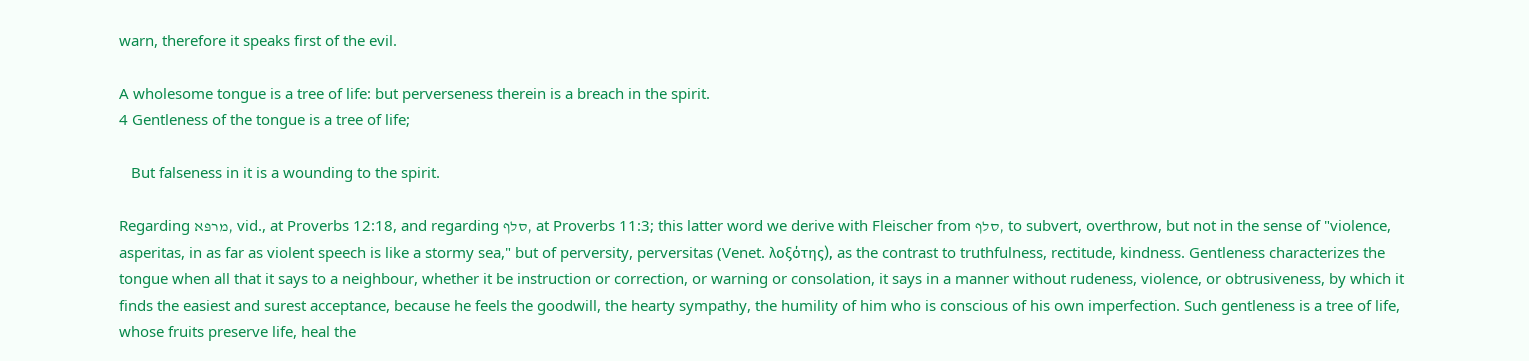warn, therefore it speaks first of the evil.

A wholesome tongue is a tree of life: but perverseness therein is a breach in the spirit.
4 Gentleness of the tongue is a tree of life;

   But falseness in it is a wounding to the spirit.

Regarding מרפּא, vid., at Proverbs 12:18, and regarding סלף, at Proverbs 11:3; this latter word we derive with Fleischer from סלף, to subvert, overthrow, but not in the sense of "violence, asperitas, in as far as violent speech is like a stormy sea," but of perversity, perversitas (Venet. λοξότης), as the contrast to truthfulness, rectitude, kindness. Gentleness characterizes the tongue when all that it says to a neighbour, whether it be instruction or correction, or warning or consolation, it says in a manner without rudeness, violence, or obtrusiveness, by which it finds the easiest and surest acceptance, because he feels the goodwill, the hearty sympathy, the humility of him who is conscious of his own imperfection. Such gentleness is a tree of life, whose fruits preserve life, heal the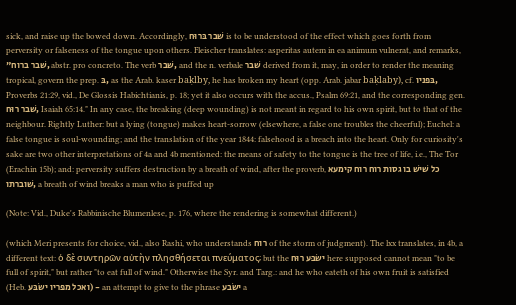sick, and raise up the bowed down. Accordingly, שׁבר בּרוּח is to be understood of the effect which goes forth from perversity or falseness of the tongue upon others. Fleischer translates: asperitas autem in ea animum vulnerat, and remarks, "שׁבר ברוח, abstr. pro concreto. The verb שׁבר, and the n. verbale שׁבר derived from it, may, in order to render the meaning tropical, govern the prep. בּ, as the Arab. kaser baḳlby, he has broken my heart (opp. Arab. jabar baḳlaby), cf. בּפניו, Proverbs 21:29, vid., De Glossis Habichtianis, p. 18; yet it also occurs with the accus., Psalm 69:21, and the corresponding gen. שׁבר רוּח, Isaiah 65:14." In any case, the breaking (deep wounding) is not meant in regard to his own spirit, but to that of the neighbour. Rightly Luther: but a lying (tongue) makes heart-sorrow (elsewhere, a false one troubles the cheerful); Euchel: a false tongue is soul-wounding; and the translation of the year 1844: falsehood is a breach into the heart. Only for curiosity's sake are two other interpretations of 4a and 4b mentioned: the means of safety to the tongue is the tree of life, i.e., The Tor (Erachin 15b); and: perversity suffers destruction by a breath of wind, after the proverb, כל שׁישׁ בו גסות רוח רוח קימעא שׁוברתו, a breath of wind breaks a man who is puffed up

(Note: Vid., Duke's Rabbinische Blumenlese, p. 176, where the rendering is somewhat different.)

(which Meri presents for choice, vid., also Rashi, who understands רוח of the storm of judgment). The lxx translates, in 4b, a different text: ὁ δὲ συντηρῶν αὐτὴν πλησθήσεται πνεύματος; but the ישׂבּע רוּח here supposed cannot mean "to be full of spirit," but rather "to eat full of wind." Otherwise the Syr. and Targ.: and he who eateth of his own fruit is satisfied (Heb. ואכל מפּריו ישׂבּע) - an attempt to give to the phrase ישׂבע a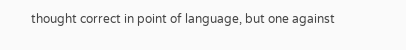thought correct in point of language, but one against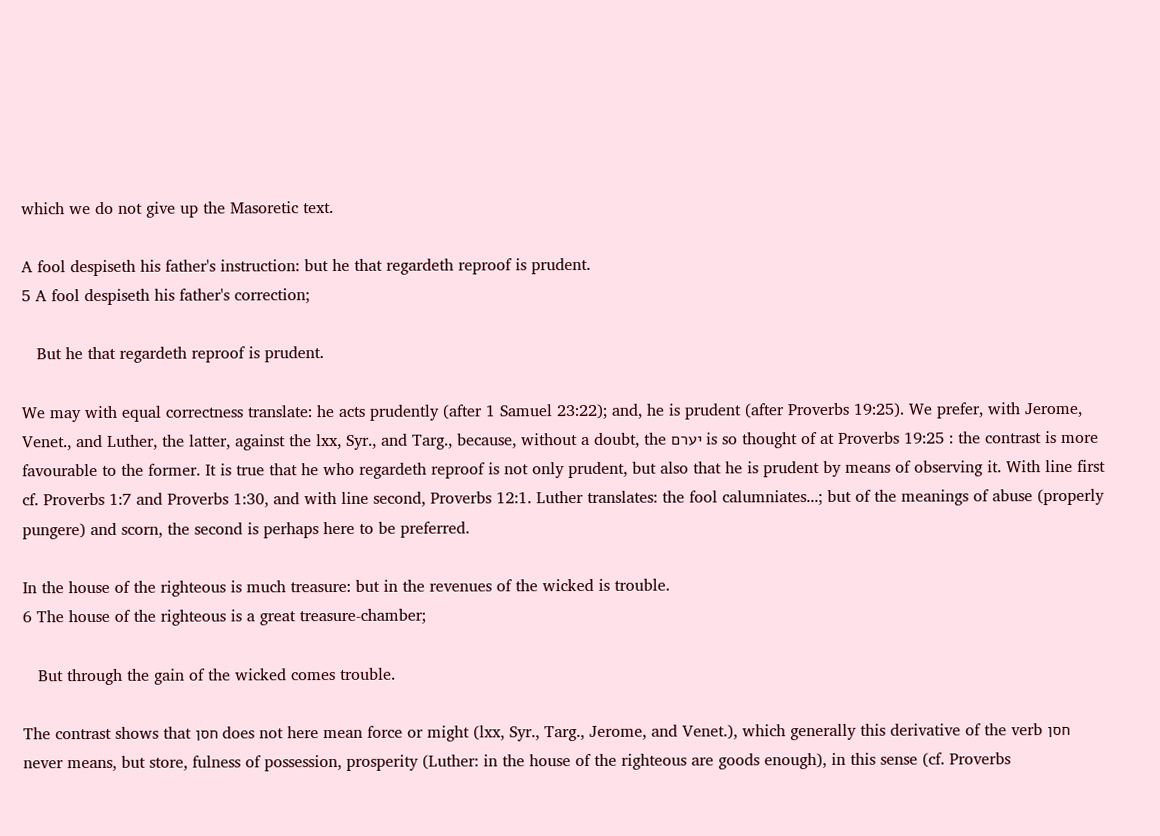which we do not give up the Masoretic text.

A fool despiseth his father's instruction: but he that regardeth reproof is prudent.
5 A fool despiseth his father's correction;

   But he that regardeth reproof is prudent.

We may with equal correctness translate: he acts prudently (after 1 Samuel 23:22); and, he is prudent (after Proverbs 19:25). We prefer, with Jerome, Venet., and Luther, the latter, against the lxx, Syr., and Targ., because, without a doubt, the יערם is so thought of at Proverbs 19:25 : the contrast is more favourable to the former. It is true that he who regardeth reproof is not only prudent, but also that he is prudent by means of observing it. With line first cf. Proverbs 1:7 and Proverbs 1:30, and with line second, Proverbs 12:1. Luther translates: the fool calumniates...; but of the meanings of abuse (properly pungere) and scorn, the second is perhaps here to be preferred.

In the house of the righteous is much treasure: but in the revenues of the wicked is trouble.
6 The house of the righteous is a great treasure-chamber;

   But through the gain of the wicked comes trouble.

The contrast shows that חסן does not here mean force or might (lxx, Syr., Targ., Jerome, and Venet.), which generally this derivative of the verb חסן never means, but store, fulness of possession, prosperity (Luther: in the house of the righteous are goods enough), in this sense (cf. Proverbs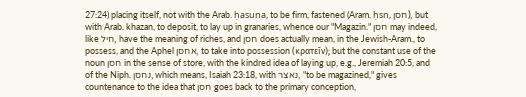27:24) placing itself, not with the Arab. ḥasuna, to be firm, fastened (Aram. ḥsn, חסן), but with Arab. khazan, to deposit, to lay up in granaries, whence our "Magazin." חסן may indeed, like חיל, have the meaning of riches, and חסן does actually mean, in the Jewish-Aram., to possess, and the Aphel אחסן, to take into possession (κρατεῖν); but the constant use of the noun חסן in the sense of store, with the kindred idea of laying up, e.g., Jeremiah 20:5, and of the Niph. נחסן, which means, Isaiah 23:18, with נאצר, "to be magazined," gives countenance to the idea that חסן goes back to the primary conception,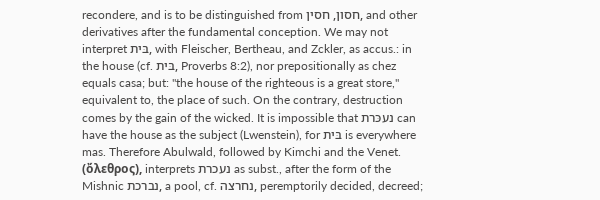recondere, and is to be distinguished from חסון, חסין, and other derivatives after the fundamental conception. We may not interpret בּית, with Fleischer, Bertheau, and Zckler, as accus.: in the house (cf. בּית, Proverbs 8:2), nor prepositionally as chez equals casa; but: "the house of the righteous is a great store," equivalent to, the place of such. On the contrary, destruction comes by the gain of the wicked. It is impossible that נעכּרת can have the house as the subject (Lwenstein), for בּית is everywhere mas. Therefore Abulwald, followed by Kimchi and the Venet. (ὄλεθρος), interprets נעכרת as subst., after the form of the Mishnic נברכת, a pool, cf. נחרצה, peremptorily decided, decreed;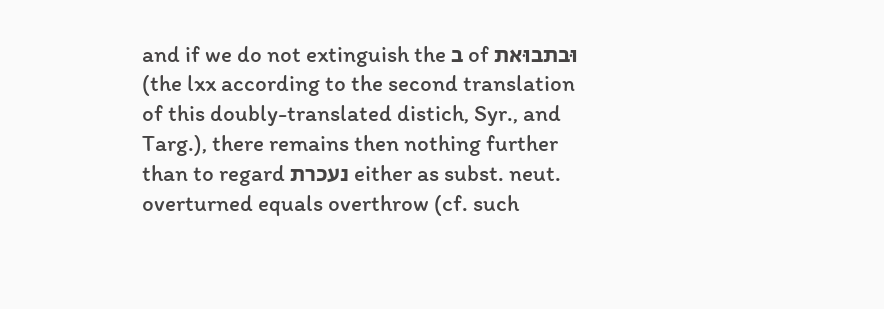and if we do not extinguish the ב of וּבתבוּאת (the lxx according to the second translation of this doubly-translated distich, Syr., and Targ.), there remains then nothing further than to regard נעכרת either as subst. neut. overturned equals overthrow (cf. such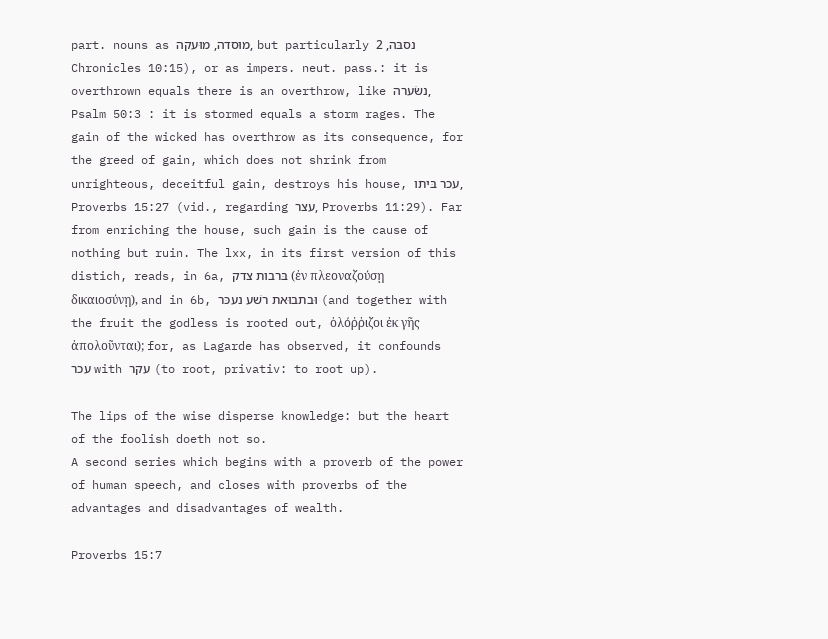part. nouns as מוּסדה, מוּעקה, but particularly נסבּה, 2 Chronicles 10:15), or as impers. neut. pass.: it is overthrown equals there is an overthrow, like נשׂערה, Psalm 50:3 : it is stormed equals a storm rages. The gain of the wicked has overthrow as its consequence, for the greed of gain, which does not shrink from unrighteous, deceitful gain, destroys his house, עכר בּיתו, Proverbs 15:27 (vid., regarding עצר, Proverbs 11:29). Far from enriching the house, such gain is the cause of nothing but ruin. The lxx, in its first version of this distich, reads, in 6a, בּרבות צדק (ἐν πλεοναζούσῃ δικαιοσύνῃ), and in 6b, וּבתבוּאת רשׁע נעכּר (and together with the fruit the godless is rooted out, ὁλόῤῥιζοι ἐκ γῆς ἀπολοῦνται); for, as Lagarde has observed, it confounds עכר with עקר (to root, privativ: to root up).

The lips of the wise disperse knowledge: but the heart of the foolish doeth not so.
A second series which begins with a proverb of the power of human speech, and closes with proverbs of the advantages and disadvantages of wealth.

Proverbs 15:7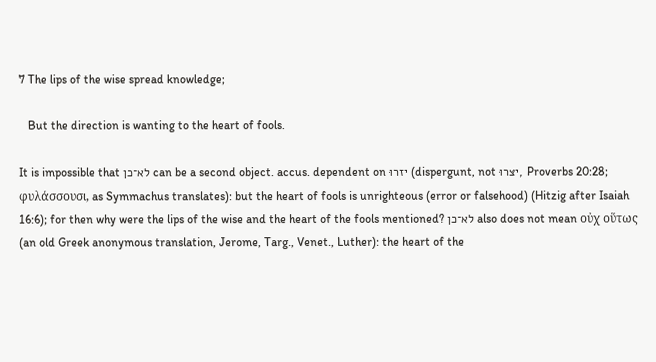7 The lips of the wise spread knowledge;

   But the direction is wanting to the heart of fools.

It is impossible that לא־כן can be a second object. accus. dependent on יזרוּ (dispergunt, not יצּרוּ, Proverbs 20:28; φυλάσσουσι, as Symmachus translates): but the heart of fools is unrighteous (error or falsehood) (Hitzig after Isaiah 16:6); for then why were the lips of the wise and the heart of the fools mentioned? לא־כן also does not mean οὐχ οὕτως (an old Greek anonymous translation, Jerome, Targ., Venet., Luther): the heart of the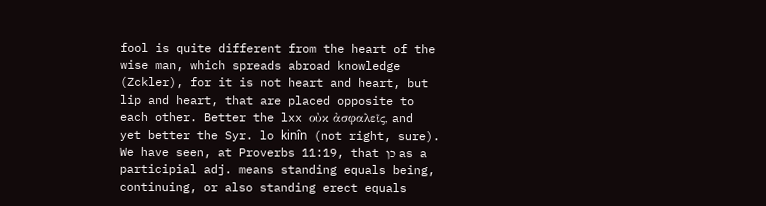fool is quite different from the heart of the wise man, which spreads abroad knowledge (Zckler), for it is not heart and heart, but lip and heart, that are placed opposite to each other. Better the lxx οὐκ ἀσφαλεῖς, and yet better the Syr. lo kinı̂n (not right, sure). We have seen, at Proverbs 11:19, that כן as a participial adj. means standing equals being, continuing, or also standing erect equals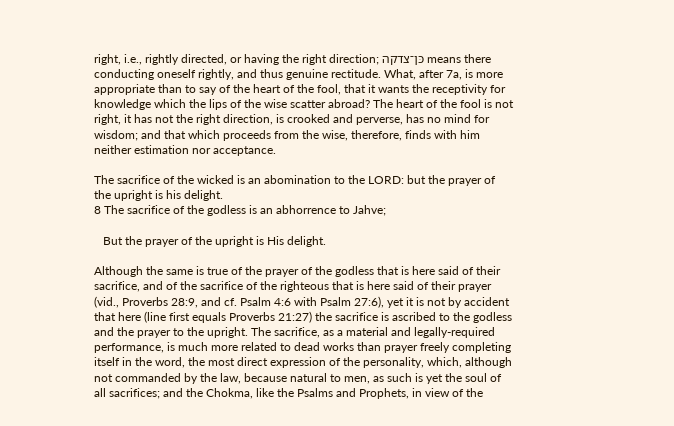right, i.e., rightly directed, or having the right direction; כּן־צדקה means there conducting oneself rightly, and thus genuine rectitude. What, after 7a, is more appropriate than to say of the heart of the fool, that it wants the receptivity for knowledge which the lips of the wise scatter abroad? The heart of the fool is not right, it has not the right direction, is crooked and perverse, has no mind for wisdom; and that which proceeds from the wise, therefore, finds with him neither estimation nor acceptance.

The sacrifice of the wicked is an abomination to the LORD: but the prayer of the upright is his delight.
8 The sacrifice of the godless is an abhorrence to Jahve;

   But the prayer of the upright is His delight.

Although the same is true of the prayer of the godless that is here said of their sacrifice, and of the sacrifice of the righteous that is here said of their prayer (vid., Proverbs 28:9, and cf. Psalm 4:6 with Psalm 27:6), yet it is not by accident that here (line first equals Proverbs 21:27) the sacrifice is ascribed to the godless and the prayer to the upright. The sacrifice, as a material and legally-required performance, is much more related to dead works than prayer freely completing itself in the word, the most direct expression of the personality, which, although not commanded by the law, because natural to men, as such is yet the soul of all sacrifices; and the Chokma, like the Psalms and Prophets, in view of the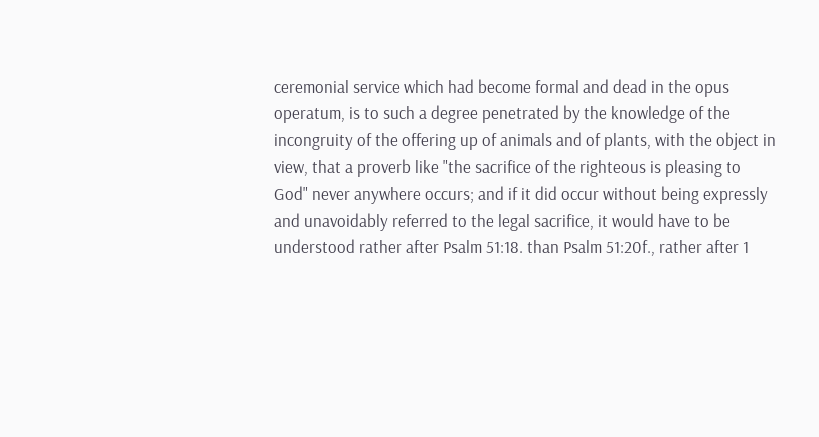ceremonial service which had become formal and dead in the opus operatum, is to such a degree penetrated by the knowledge of the incongruity of the offering up of animals and of plants, with the object in view, that a proverb like "the sacrifice of the righteous is pleasing to God" never anywhere occurs; and if it did occur without being expressly and unavoidably referred to the legal sacrifice, it would have to be understood rather after Psalm 51:18. than Psalm 51:20f., rather after 1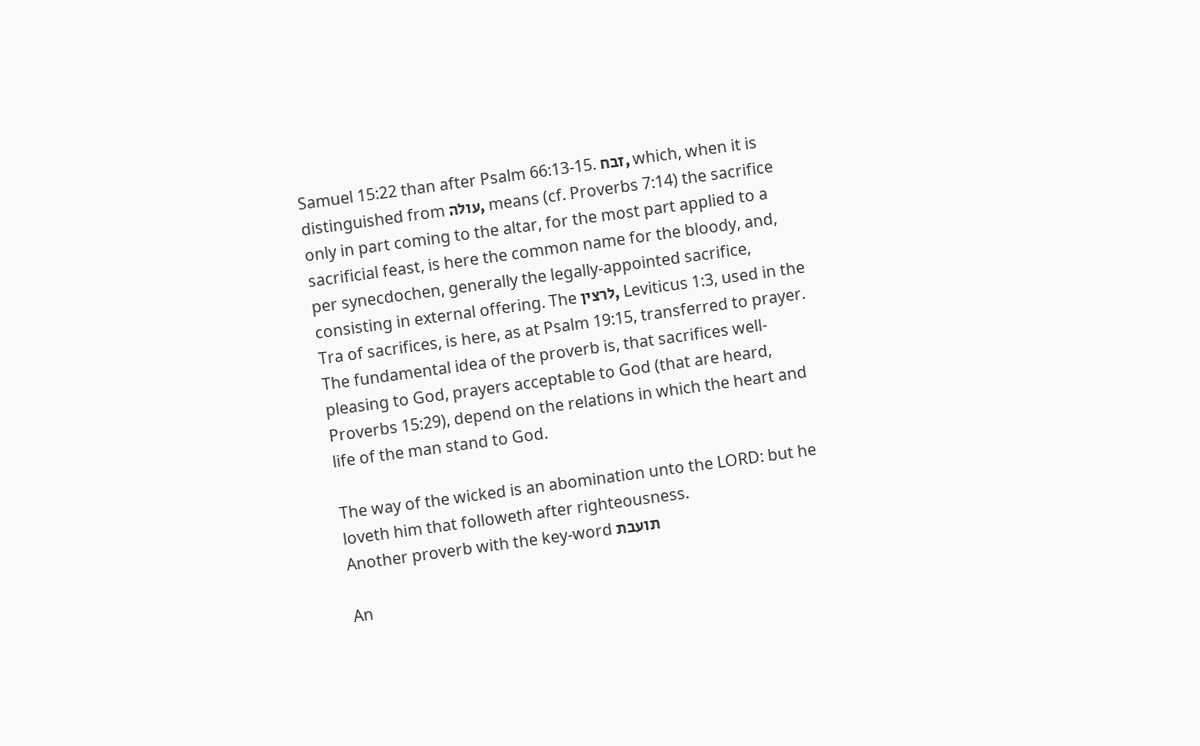Samuel 15:22 than after Psalm 66:13-15. זבח, which, when it is distinguished from עולה, means (cf. Proverbs 7:14) the sacrifice only in part coming to the altar, for the most part applied to a sacrificial feast, is here the common name for the bloody, and, per synecdochen, generally the legally-appointed sacrifice, consisting in external offering. The לרצין, Leviticus 1:3, used in the Tra of sacrifices, is here, as at Psalm 19:15, transferred to prayer. The fundamental idea of the proverb is, that sacrifices well-pleasing to God, prayers acceptable to God (that are heard, Proverbs 15:29), depend on the relations in which the heart and life of the man stand to God.

The way of the wicked is an abomination unto the LORD: but he loveth him that followeth after righteousness.
Another proverb with the key-word תועבת

An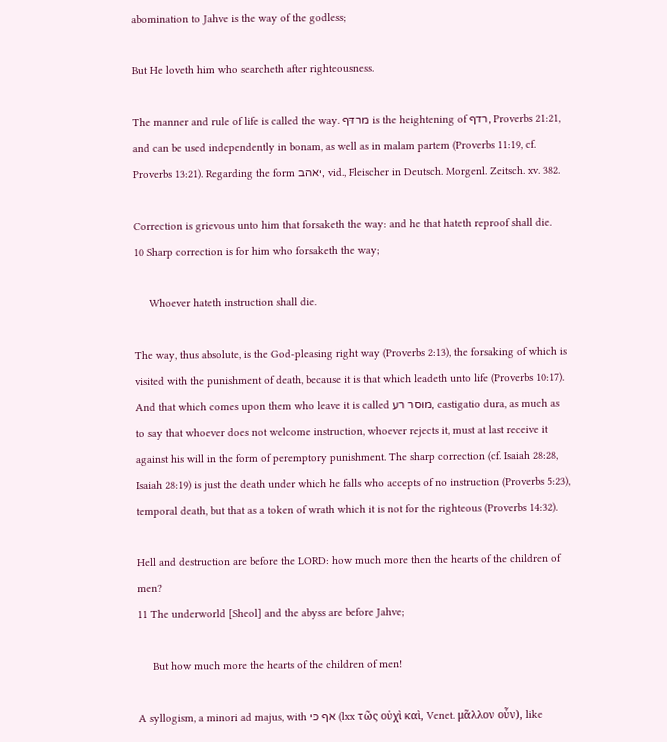abomination to Jahve is the way of the godless;

But He loveth him who searcheth after righteousness.

The manner and rule of life is called the way. מרדּף is the heightening of רדף, Proverbs 21:21, and can be used independently in bonam, as well as in malam partem (Proverbs 11:19, cf. Proverbs 13:21). Regarding the form יאהב, vid., Fleischer in Deutsch. Morgenl. Zeitsch. xv. 382.

Correction is grievous unto him that forsaketh the way: and he that hateth reproof shall die.
10 Sharp correction is for him who forsaketh the way;

     Whoever hateth instruction shall die.

The way, thus absolute, is the God-pleasing right way (Proverbs 2:13), the forsaking of which is visited with the punishment of death, because it is that which leadeth unto life (Proverbs 10:17). And that which comes upon them who leave it is called מוּסר רע, castigatio dura, as much as to say that whoever does not welcome instruction, whoever rejects it, must at last receive it against his will in the form of peremptory punishment. The sharp correction (cf. Isaiah 28:28, Isaiah 28:19) is just the death under which he falls who accepts of no instruction (Proverbs 5:23), temporal death, but that as a token of wrath which it is not for the righteous (Proverbs 14:32).

Hell and destruction are before the LORD: how much more then the hearts of the children of men?
11 The underworld [Sheol] and the abyss are before Jahve;

     But how much more the hearts of the children of men!

A syllogism, a minori ad majus, with אף כּי (lxx τῶς οὐχὶ καὶ, Venet. μᾶλλον οὖν), like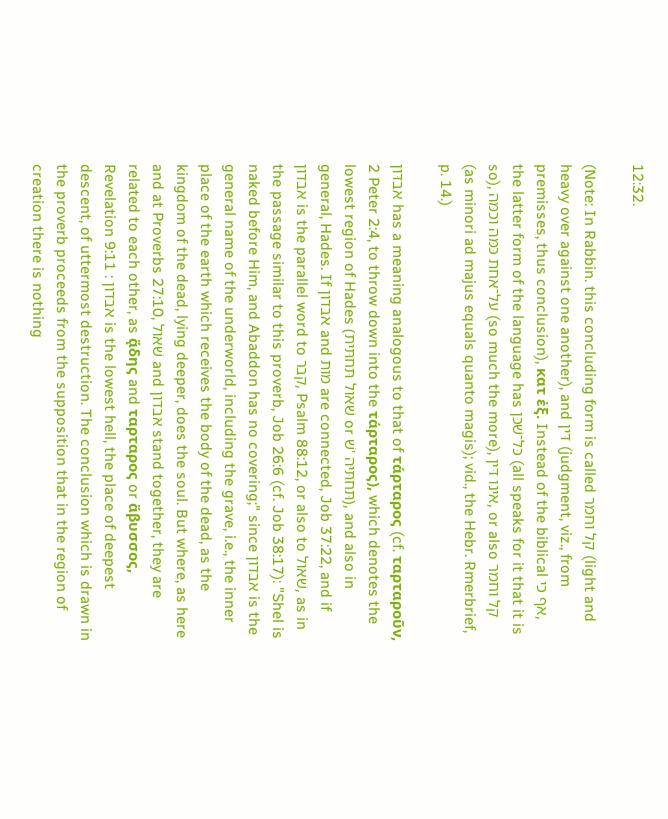12:32.

(Note: In Rabbin. this concluding form is called קל וחמר (light and heavy over against one another), and דּין (judgment, viz., from premisses, thus conclusion), κατ ἐξ. Instead of the biblical אף כי, the latter form of the language has כּל־שׁכּן (all speaks for it that it is so), על־אחת כּמּה וכמּה (so much the more), אינו דּין, or also קל וחמר (as minori ad majus equals quanto magis); vid., the Hebr. Rmerbrief, p. 14.)

אבדּון has a meaning analogous to that of τάρταρος (cf. ταρταροῦν, 2 Peter 2:4, to throw down into the τάρταρος), which denotes the lowest region of Hades (שׁאול תּחתּית or תּחתּיּה 'שׁ), and also in general, Hades. If אבדון and מות are connected, Job 37:22, and if אבדון is the parallel word to קבר, Psalm 88:12, or also to שׁאול, as in the passage similar to this proverb, Job 26:6 (cf. Job 38:17): "Shel is naked before Him, and Abaddon has no covering;" since אבדון is the general name of the underworld, including the grave, i.e., the inner place of the earth which receives the body of the dead, as the kingdom of the dead, lying deeper, does the soul. But where, as here and at Proverbs 27:10, שׁאול and אבדון stand together, they are related to each other, as ᾅδης and ταρταρος or ἅβυσσος, Revelation 9:11 : אבדון is the lowest hell, the place of deepest descent, of uttermost destruction. The conclusion which is drawn in the proverb proceeds from the supposition that in the region of creation there is nothing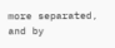more separated, and by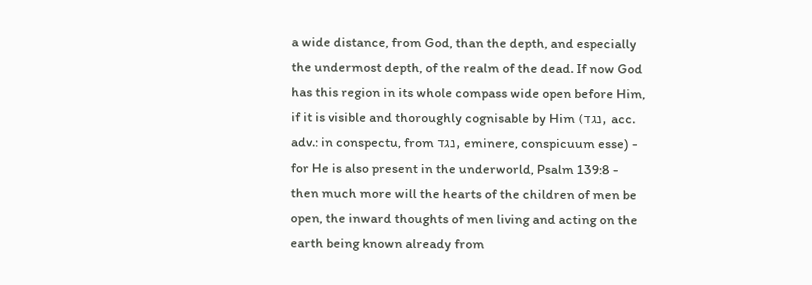a wide distance, from God, than the depth, and especially the undermost depth, of the realm of the dead. If now God has this region in its whole compass wide open before Him, if it is visible and thoroughly cognisable by Him (נגד, acc. adv.: in conspectu, from נגד, eminere, conspicuum esse) - for He is also present in the underworld, Psalm 139:8 - then much more will the hearts of the children of men be open, the inward thoughts of men living and acting on the earth being known already from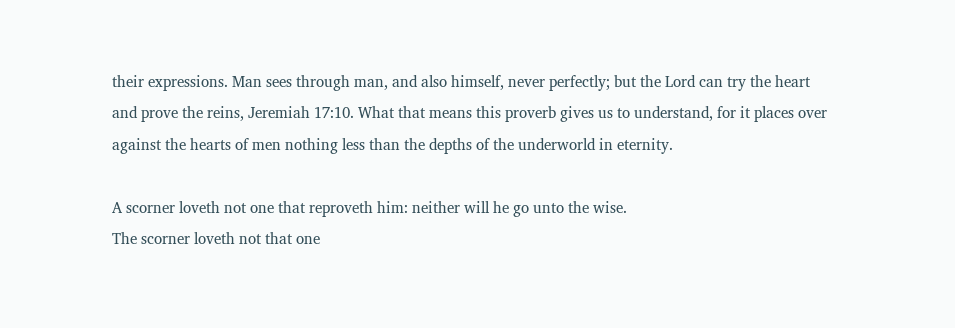their expressions. Man sees through man, and also himself, never perfectly; but the Lord can try the heart and prove the reins, Jeremiah 17:10. What that means this proverb gives us to understand, for it places over against the hearts of men nothing less than the depths of the underworld in eternity.

A scorner loveth not one that reproveth him: neither will he go unto the wise.
The scorner loveth not that one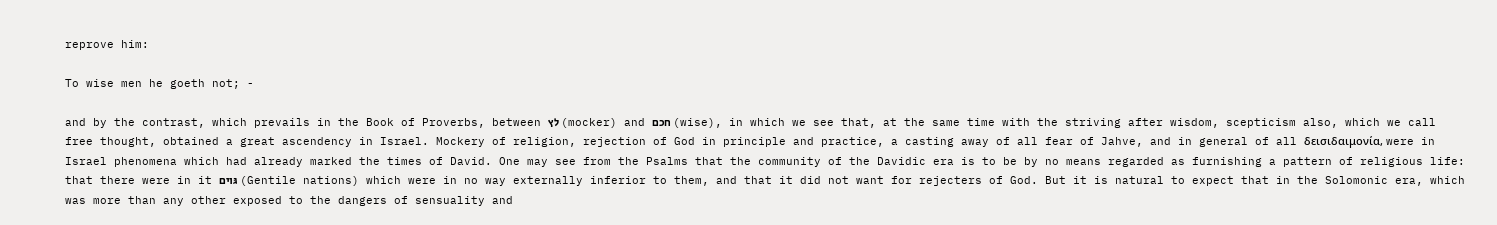reprove him:

To wise men he goeth not; -

and by the contrast, which prevails in the Book of Proverbs, between לץ (mocker) and חכם (wise), in which we see that, at the same time with the striving after wisdom, scepticism also, which we call free thought, obtained a great ascendency in Israel. Mockery of religion, rejection of God in principle and practice, a casting away of all fear of Jahve, and in general of all δεισιδαιμονία, were in Israel phenomena which had already marked the times of David. One may see from the Psalms that the community of the Davidic era is to be by no means regarded as furnishing a pattern of religious life: that there were in it גּוים (Gentile nations) which were in no way externally inferior to them, and that it did not want for rejecters of God. But it is natural to expect that in the Solomonic era, which was more than any other exposed to the dangers of sensuality and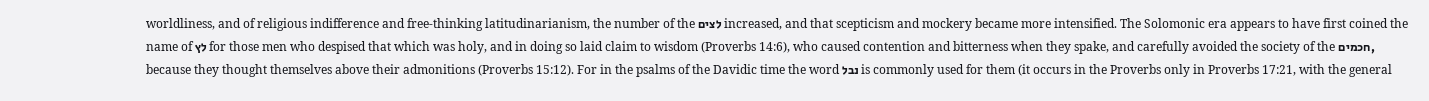worldliness, and of religious indifference and free-thinking latitudinarianism, the number of the לצים increased, and that scepticism and mockery became more intensified. The Solomonic era appears to have first coined the name of לץ for those men who despised that which was holy, and in doing so laid claim to wisdom (Proverbs 14:6), who caused contention and bitterness when they spake, and carefully avoided the society of the חכמים, because they thought themselves above their admonitions (Proverbs 15:12). For in the psalms of the Davidic time the word נבל is commonly used for them (it occurs in the Proverbs only in Proverbs 17:21, with the general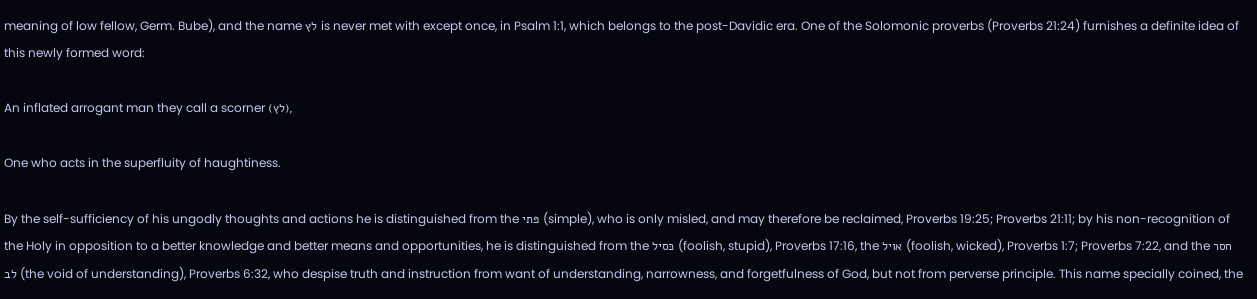meaning of low fellow, Germ. Bube), and the name לץ is never met with except once, in Psalm 1:1, which belongs to the post-Davidic era. One of the Solomonic proverbs (Proverbs 21:24) furnishes a definite idea of this newly formed word:

An inflated arrogant man they call a scorner (לץ),

One who acts in the superfluity of haughtiness.

By the self-sufficiency of his ungodly thoughts and actions he is distinguished from the פּתי (simple), who is only misled, and may therefore be reclaimed, Proverbs 19:25; Proverbs 21:11; by his non-recognition of the Holy in opposition to a better knowledge and better means and opportunities, he is distinguished from the כּסיל (foolish, stupid), Proverbs 17:16, the אויל (foolish, wicked), Proverbs 1:7; Proverbs 7:22, and the חסר לב (the void of understanding), Proverbs 6:32, who despise truth and instruction from want of understanding, narrowness, and forgetfulness of God, but not from perverse principle. This name specially coined, the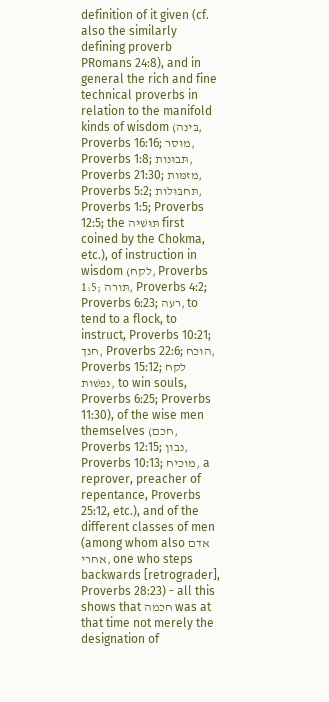definition of it given (cf. also the similarly defining proverb PRomans 24:8), and in general the rich and fine technical proverbs in relation to the manifold kinds of wisdom (בּינה, Proverbs 16:16; מוּסר, Proverbs 1:8; תּבוּנות, Proverbs 21:30; מזמּות, Proverbs 5:2; תּחבּוּלות, Proverbs 1:5; Proverbs 12:5; the תּוּשׁיּה first coined by the Chokma, etc.), of instruction in wisdom (לקח, Proverbs 1:5; תּורה, Proverbs 4:2; Proverbs 6:23; רעה, to tend to a flock, to instruct, Proverbs 10:21; חנך, Proverbs 22:6; הוכח, Proverbs 15:12; לקח נפשׁות, to win souls, Proverbs 6:25; Proverbs 11:30), of the wise men themselves (חכם, Proverbs 12:15; נבון, Proverbs 10:13; מוכיח, a reprover, preacher of repentance, Proverbs 25:12, etc.), and of the different classes of men (among whom also אדם אחרי, one who steps backwards [retrograder], Proverbs 28:23) - all this shows that חכמה was at that time not merely the designation of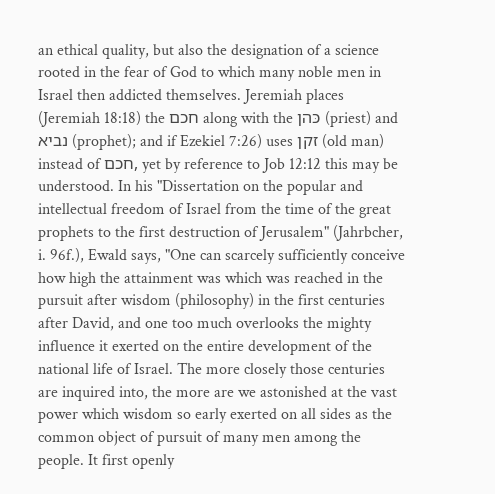an ethical quality, but also the designation of a science rooted in the fear of God to which many noble men in Israel then addicted themselves. Jeremiah places (Jeremiah 18:18) the חכם along with the כּהן (priest) and נביא (prophet); and if Ezekiel 7:26) uses זקן (old man) instead of חכם, yet by reference to Job 12:12 this may be understood. In his "Dissertation on the popular and intellectual freedom of Israel from the time of the great prophets to the first destruction of Jerusalem" (Jahrbcher, i. 96f.), Ewald says, "One can scarcely sufficiently conceive how high the attainment was which was reached in the pursuit after wisdom (philosophy) in the first centuries after David, and one too much overlooks the mighty influence it exerted on the entire development of the national life of Israel. The more closely those centuries are inquired into, the more are we astonished at the vast power which wisdom so early exerted on all sides as the common object of pursuit of many men among the people. It first openly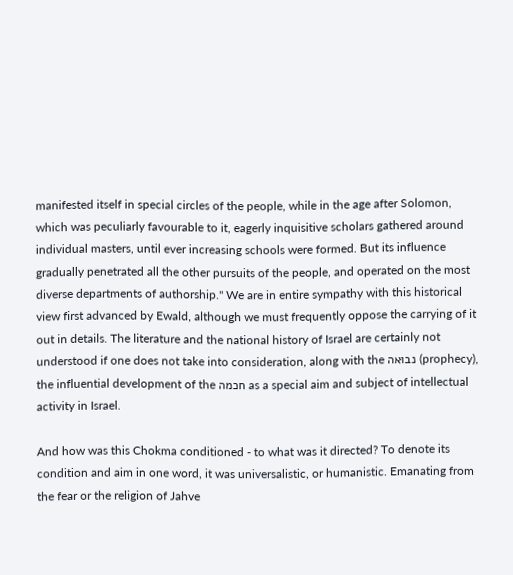manifested itself in special circles of the people, while in the age after Solomon, which was peculiarly favourable to it, eagerly inquisitive scholars gathered around individual masters, until ever increasing schools were formed. But its influence gradually penetrated all the other pursuits of the people, and operated on the most diverse departments of authorship." We are in entire sympathy with this historical view first advanced by Ewald, although we must frequently oppose the carrying of it out in details. The literature and the national history of Israel are certainly not understood if one does not take into consideration, along with the נבוּאה (prophecy), the influential development of the חכמה as a special aim and subject of intellectual activity in Israel.

And how was this Chokma conditioned - to what was it directed? To denote its condition and aim in one word, it was universalistic, or humanistic. Emanating from the fear or the religion of Jahve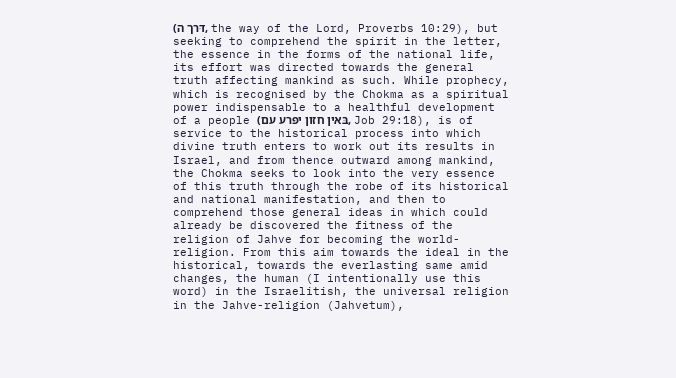(דּרך ה, the way of the Lord, Proverbs 10:29), but seeking to comprehend the spirit in the letter, the essence in the forms of the national life, its effort was directed towards the general truth affecting mankind as such. While prophecy, which is recognised by the Chokma as a spiritual power indispensable to a healthful development of a people (בּאין חזון יפּרע עם, Job 29:18), is of service to the historical process into which divine truth enters to work out its results in Israel, and from thence outward among mankind, the Chokma seeks to look into the very essence of this truth through the robe of its historical and national manifestation, and then to comprehend those general ideas in which could already be discovered the fitness of the religion of Jahve for becoming the world-religion. From this aim towards the ideal in the historical, towards the everlasting same amid changes, the human (I intentionally use this word) in the Israelitish, the universal religion in the Jahve-religion (Jahvetum),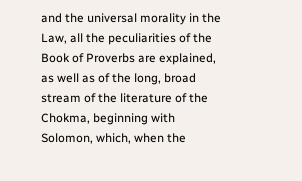and the universal morality in the Law, all the peculiarities of the Book of Proverbs are explained, as well as of the long, broad stream of the literature of the Chokma, beginning with Solomon, which, when the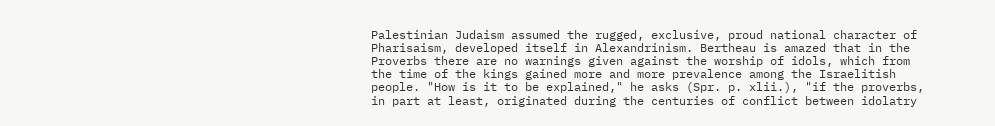Palestinian Judaism assumed the rugged, exclusive, proud national character of Pharisaism, developed itself in Alexandrinism. Bertheau is amazed that in the Proverbs there are no warnings given against the worship of idols, which from the time of the kings gained more and more prevalence among the Israelitish people. "How is it to be explained," he asks (Spr. p. xlii.), "if the proverbs, in part at least, originated during the centuries of conflict between idolatry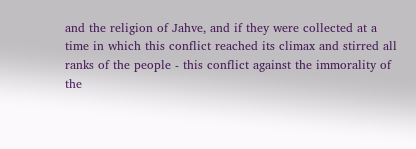and the religion of Jahve, and if they were collected at a time in which this conflict reached its climax and stirred all ranks of the people - this conflict against the immorality of the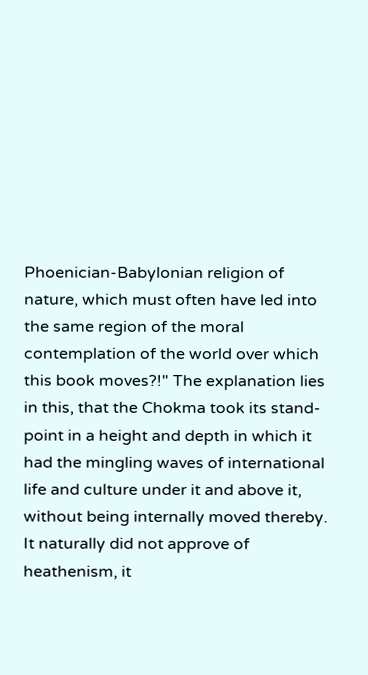Phoenician-Babylonian religion of nature, which must often have led into the same region of the moral contemplation of the world over which this book moves?!" The explanation lies in this, that the Chokma took its stand-point in a height and depth in which it had the mingling waves of international life and culture under it and above it, without being internally moved thereby. It naturally did not approve of heathenism, it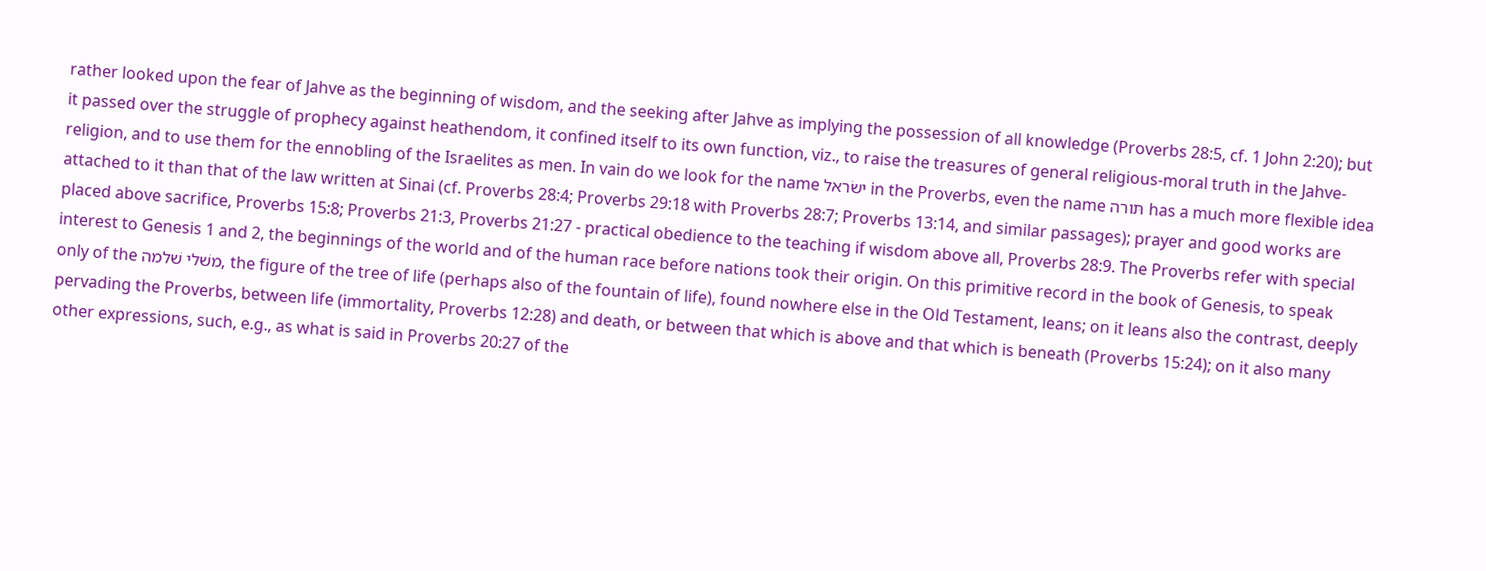rather looked upon the fear of Jahve as the beginning of wisdom, and the seeking after Jahve as implying the possession of all knowledge (Proverbs 28:5, cf. 1 John 2:20); but it passed over the struggle of prophecy against heathendom, it confined itself to its own function, viz., to raise the treasures of general religious-moral truth in the Jahve-religion, and to use them for the ennobling of the Israelites as men. In vain do we look for the name ישׂראל in the Proverbs, even the name תּורה has a much more flexible idea attached to it than that of the law written at Sinai (cf. Proverbs 28:4; Proverbs 29:18 with Proverbs 28:7; Proverbs 13:14, and similar passages); prayer and good works are placed above sacrifice, Proverbs 15:8; Proverbs 21:3, Proverbs 21:27 - practical obedience to the teaching if wisdom above all, Proverbs 28:9. The Proverbs refer with special interest to Genesis 1 and 2, the beginnings of the world and of the human race before nations took their origin. On this primitive record in the book of Genesis, to speak only of the משׁלי שׁלמה, the figure of the tree of life (perhaps also of the fountain of life), found nowhere else in the Old Testament, leans; on it leans also the contrast, deeply pervading the Proverbs, between life (immortality, Proverbs 12:28) and death, or between that which is above and that which is beneath (Proverbs 15:24); on it also many other expressions, such, e.g., as what is said in Proverbs 20:27 of the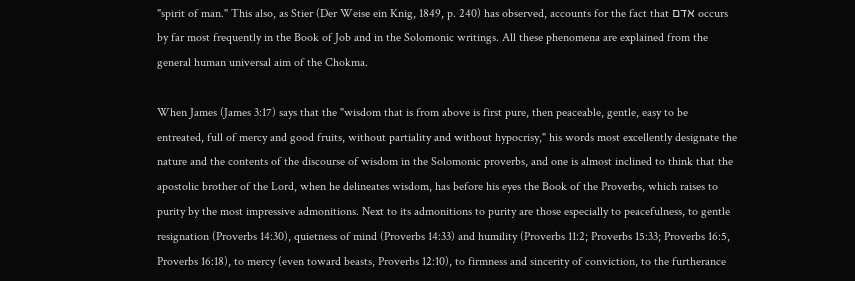"spirit of man." This also, as Stier (Der Weise ein Knig, 1849, p. 240) has observed, accounts for the fact that אדם occurs by far most frequently in the Book of Job and in the Solomonic writings. All these phenomena are explained from the general human universal aim of the Chokma.

When James (James 3:17) says that the "wisdom that is from above is first pure, then peaceable, gentle, easy to be entreated, full of mercy and good fruits, without partiality and without hypocrisy," his words most excellently designate the nature and the contents of the discourse of wisdom in the Solomonic proverbs, and one is almost inclined to think that the apostolic brother of the Lord, when he delineates wisdom, has before his eyes the Book of the Proverbs, which raises to purity by the most impressive admonitions. Next to its admonitions to purity are those especially to peacefulness, to gentle resignation (Proverbs 14:30), quietness of mind (Proverbs 14:33) and humility (Proverbs 11:2; Proverbs 15:33; Proverbs 16:5, Proverbs 16:18), to mercy (even toward beasts, Proverbs 12:10), to firmness and sincerity of conviction, to the furtherance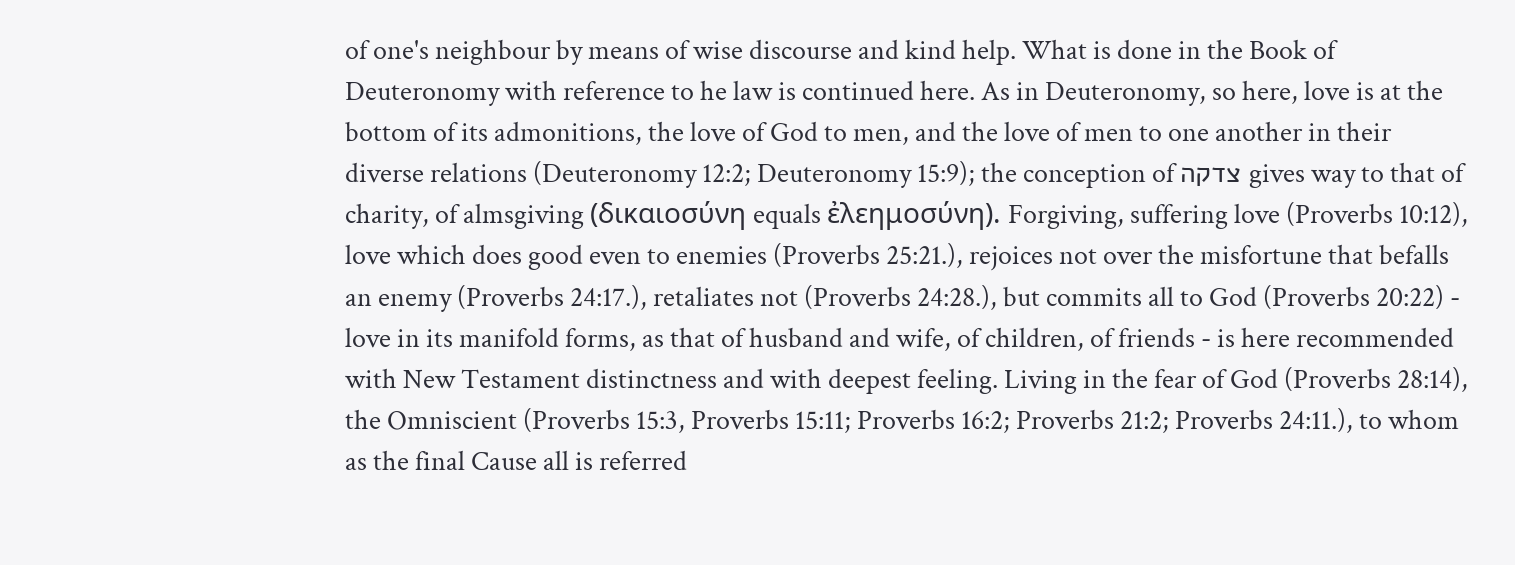of one's neighbour by means of wise discourse and kind help. What is done in the Book of Deuteronomy with reference to he law is continued here. As in Deuteronomy, so here, love is at the bottom of its admonitions, the love of God to men, and the love of men to one another in their diverse relations (Deuteronomy 12:2; Deuteronomy 15:9); the conception of צדקה gives way to that of charity, of almsgiving (δικαιοσύνη equals ἐλεημοσύνη). Forgiving, suffering love (Proverbs 10:12), love which does good even to enemies (Proverbs 25:21.), rejoices not over the misfortune that befalls an enemy (Proverbs 24:17.), retaliates not (Proverbs 24:28.), but commits all to God (Proverbs 20:22) - love in its manifold forms, as that of husband and wife, of children, of friends - is here recommended with New Testament distinctness and with deepest feeling. Living in the fear of God (Proverbs 28:14), the Omniscient (Proverbs 15:3, Proverbs 15:11; Proverbs 16:2; Proverbs 21:2; Proverbs 24:11.), to whom as the final Cause all is referred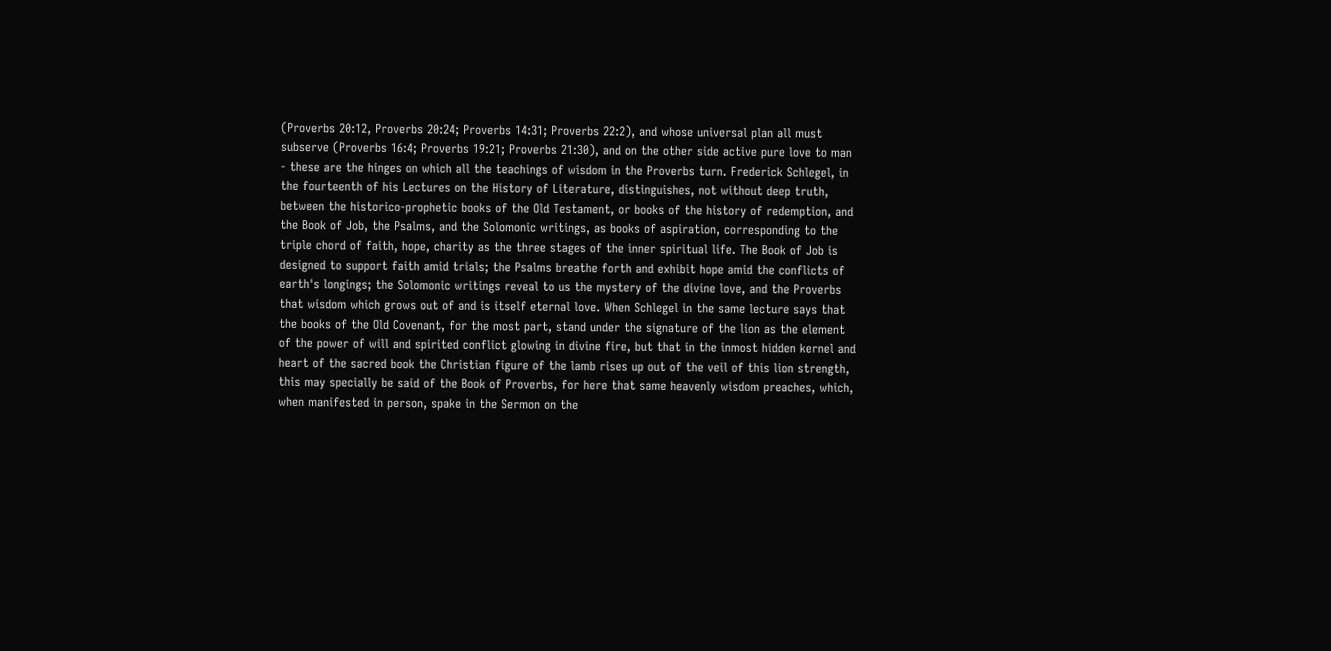(Proverbs 20:12, Proverbs 20:24; Proverbs 14:31; Proverbs 22:2), and whose universal plan all must subserve (Proverbs 16:4; Proverbs 19:21; Proverbs 21:30), and on the other side active pure love to man - these are the hinges on which all the teachings of wisdom in the Proverbs turn. Frederick Schlegel, in the fourteenth of his Lectures on the History of Literature, distinguishes, not without deep truth, between the historico-prophetic books of the Old Testament, or books of the history of redemption, and the Book of Job, the Psalms, and the Solomonic writings, as books of aspiration, corresponding to the triple chord of faith, hope, charity as the three stages of the inner spiritual life. The Book of Job is designed to support faith amid trials; the Psalms breathe forth and exhibit hope amid the conflicts of earth's longings; the Solomonic writings reveal to us the mystery of the divine love, and the Proverbs that wisdom which grows out of and is itself eternal love. When Schlegel in the same lecture says that the books of the Old Covenant, for the most part, stand under the signature of the lion as the element of the power of will and spirited conflict glowing in divine fire, but that in the inmost hidden kernel and heart of the sacred book the Christian figure of the lamb rises up out of the veil of this lion strength, this may specially be said of the Book of Proverbs, for here that same heavenly wisdom preaches, which, when manifested in person, spake in the Sermon on the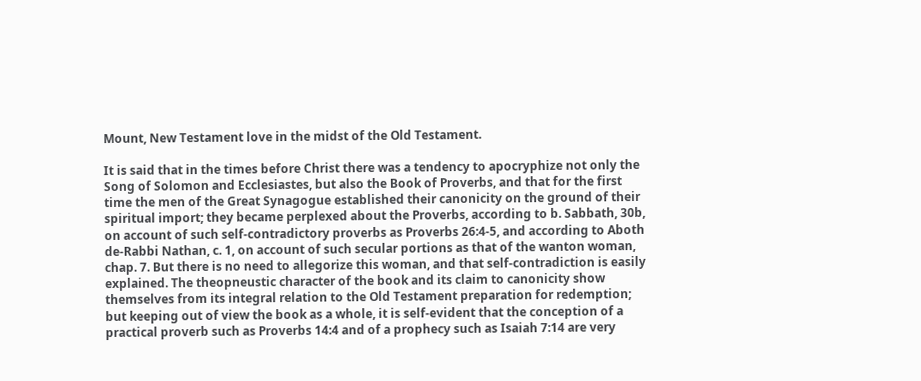Mount, New Testament love in the midst of the Old Testament.

It is said that in the times before Christ there was a tendency to apocryphize not only the Song of Solomon and Ecclesiastes, but also the Book of Proverbs, and that for the first time the men of the Great Synagogue established their canonicity on the ground of their spiritual import; they became perplexed about the Proverbs, according to b. Sabbath, 30b, on account of such self-contradictory proverbs as Proverbs 26:4-5, and according to Aboth de-Rabbi Nathan, c. 1, on account of such secular portions as that of the wanton woman, chap. 7. But there is no need to allegorize this woman, and that self-contradiction is easily explained. The theopneustic character of the book and its claim to canonicity show themselves from its integral relation to the Old Testament preparation for redemption; but keeping out of view the book as a whole, it is self-evident that the conception of a practical proverb such as Proverbs 14:4 and of a prophecy such as Isaiah 7:14 are very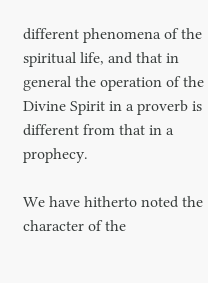different phenomena of the spiritual life, and that in general the operation of the Divine Spirit in a proverb is different from that in a prophecy.

We have hitherto noted the character of the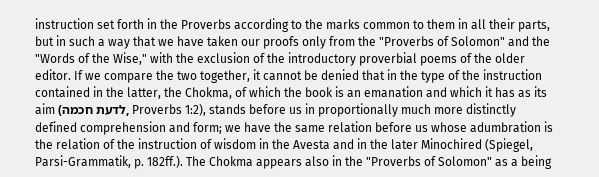instruction set forth in the Proverbs according to the marks common to them in all their parts, but in such a way that we have taken our proofs only from the "Proverbs of Solomon" and the "Words of the Wise," with the exclusion of the introductory proverbial poems of the older editor. If we compare the two together, it cannot be denied that in the type of the instruction contained in the latter, the Chokma, of which the book is an emanation and which it has as its aim (לדעת חכמה, Proverbs 1:2), stands before us in proportionally much more distinctly defined comprehension and form; we have the same relation before us whose adumbration is the relation of the instruction of wisdom in the Avesta and in the later Minochired (Spiegel, Parsi-Grammatik, p. 182ff.). The Chokma appears also in the "Proverbs of Solomon" as a being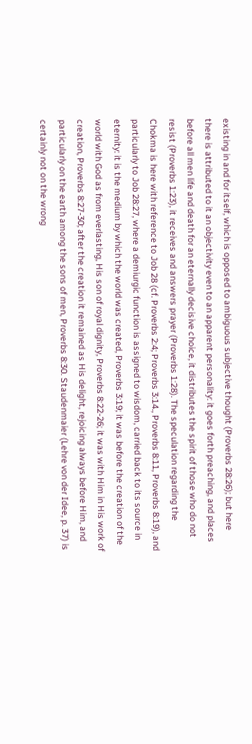existing in and for itself, which is opposed to ambiguous subjective thought (Proverbs 28:26); but here there is attributed to it an objectivity even to an apparent personality: it goes forth preaching, and places before all men life and death for an eternally decisive choice, it distributes the spirit of those who do not resist (Proverbs 1:23), it receives and answers prayer (Proverbs 1:28). The speculation regarding the Chokma is here with reference to Job 28 (cf. Proverbs 2:4; Proverbs 3:14., Proverbs 8:11, Proverbs 8:19), and particularly to Job 28:27, where a demiurgic function is assigned to wisdom, carried back to its source in eternity: it is the medium by which the world was created, Proverbs 3:19; it was before the creation of the world with God as from everlasting, His son of royal dignity, Proverbs 8:22-26; it was with Him in His work of creation, Proverbs 8:27-30; after the creation it remained as His delight, rejoicing always before Him, and particularly on the earth among the sons of men, Proverbs 8:30. Staudenmaier (Lehre von der Idee, p. 37) is certainly not on the wrong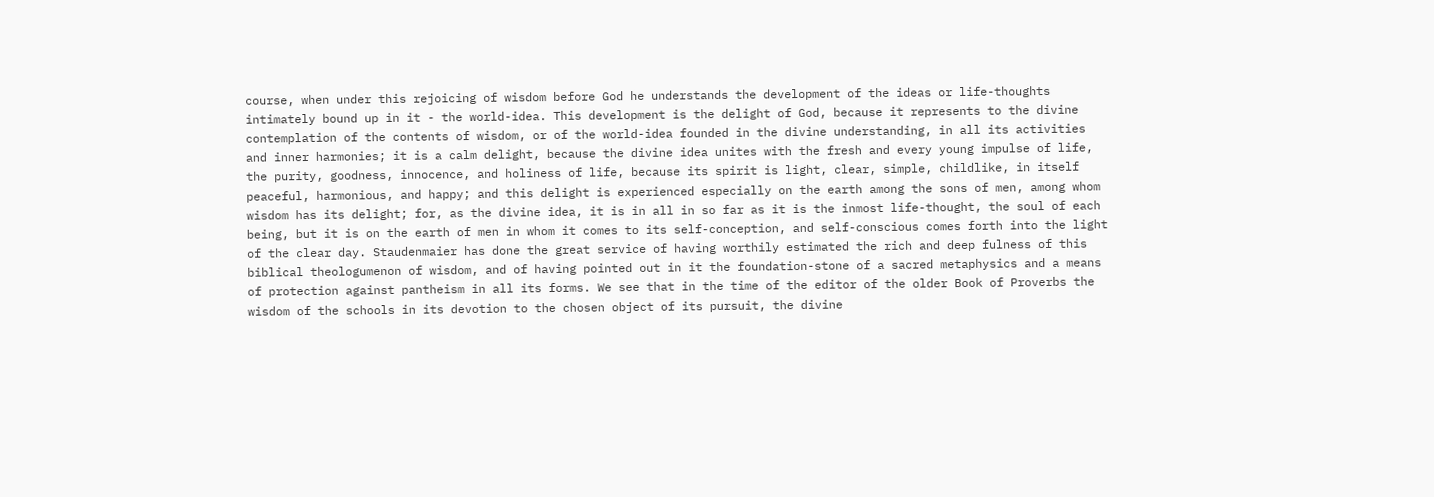course, when under this rejoicing of wisdom before God he understands the development of the ideas or life-thoughts intimately bound up in it - the world-idea. This development is the delight of God, because it represents to the divine contemplation of the contents of wisdom, or of the world-idea founded in the divine understanding, in all its activities and inner harmonies; it is a calm delight, because the divine idea unites with the fresh and every young impulse of life, the purity, goodness, innocence, and holiness of life, because its spirit is light, clear, simple, childlike, in itself peaceful, harmonious, and happy; and this delight is experienced especially on the earth among the sons of men, among whom wisdom has its delight; for, as the divine idea, it is in all in so far as it is the inmost life-thought, the soul of each being, but it is on the earth of men in whom it comes to its self-conception, and self-conscious comes forth into the light of the clear day. Staudenmaier has done the great service of having worthily estimated the rich and deep fulness of this biblical theologumenon of wisdom, and of having pointed out in it the foundation-stone of a sacred metaphysics and a means of protection against pantheism in all its forms. We see that in the time of the editor of the older Book of Proverbs the wisdom of the schools in its devotion to the chosen object of its pursuit, the divine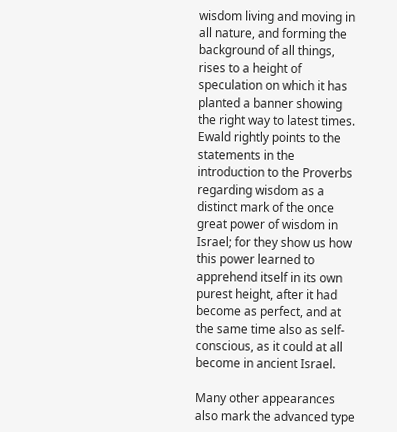wisdom living and moving in all nature, and forming the background of all things, rises to a height of speculation on which it has planted a banner showing the right way to latest times. Ewald rightly points to the statements in the introduction to the Proverbs regarding wisdom as a distinct mark of the once great power of wisdom in Israel; for they show us how this power learned to apprehend itself in its own purest height, after it had become as perfect, and at the same time also as self-conscious, as it could at all become in ancient Israel.

Many other appearances also mark the advanced type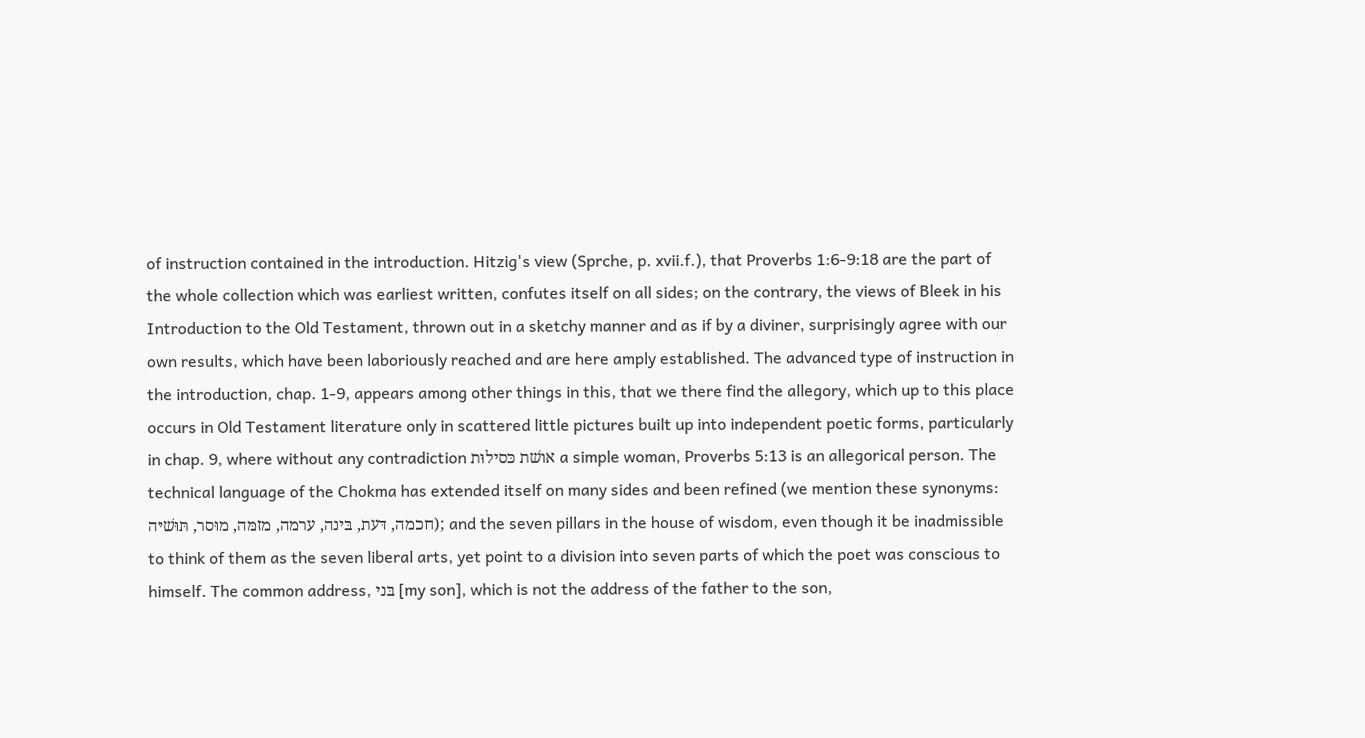of instruction contained in the introduction. Hitzig's view (Sprche, p. xvii.f.), that Proverbs 1:6-9:18 are the part of the whole collection which was earliest written, confutes itself on all sides; on the contrary, the views of Bleek in his Introduction to the Old Testament, thrown out in a sketchy manner and as if by a diviner, surprisingly agree with our own results, which have been laboriously reached and are here amply established. The advanced type of instruction in the introduction, chap. 1-9, appears among other things in this, that we there find the allegory, which up to this place occurs in Old Testament literature only in scattered little pictures built up into independent poetic forms, particularly in chap. 9, where without any contradiction אושׁת כּסילוּת a simple woman, Proverbs 5:13 is an allegorical person. The technical language of the Chokma has extended itself on many sides and been refined (we mention these synonyms: חכמה, דּעת, בּינה, ערמה, מזמּה, מוּסר, תּוּשׁיּה); and the seven pillars in the house of wisdom, even though it be inadmissible to think of them as the seven liberal arts, yet point to a division into seven parts of which the poet was conscious to himself. The common address, בּני [my son], which is not the address of the father to the son,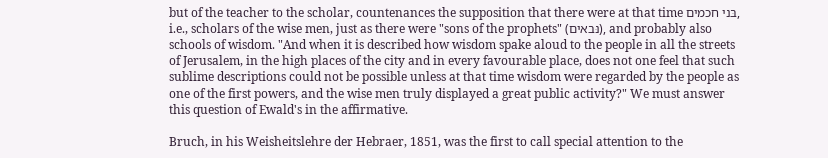but of the teacher to the scholar, countenances the supposition that there were at that time בּני חכמים, i.e., scholars of the wise men, just as there were "sons of the prophets" (נּבאים), and probably also schools of wisdom. "And when it is described how wisdom spake aloud to the people in all the streets of Jerusalem, in the high places of the city and in every favourable place, does not one feel that such sublime descriptions could not be possible unless at that time wisdom were regarded by the people as one of the first powers, and the wise men truly displayed a great public activity?" We must answer this question of Ewald's in the affirmative.

Bruch, in his Weisheitslehre der Hebraer, 1851, was the first to call special attention to the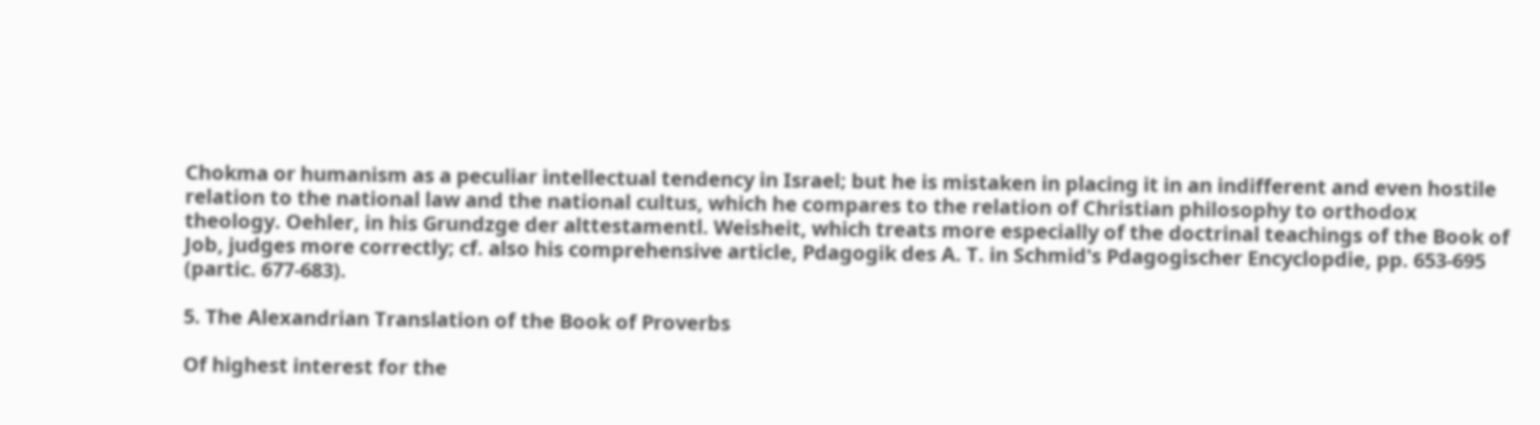Chokma or humanism as a peculiar intellectual tendency in Israel; but he is mistaken in placing it in an indifferent and even hostile relation to the national law and the national cultus, which he compares to the relation of Christian philosophy to orthodox theology. Oehler, in his Grundzge der alttestamentl. Weisheit, which treats more especially of the doctrinal teachings of the Book of Job, judges more correctly; cf. also his comprehensive article, Pdagogik des A. T. in Schmid's Pdagogischer Encyclopdie, pp. 653-695 (partic. 677-683).

5. The Alexandrian Translation of the Book of Proverbs

Of highest interest for the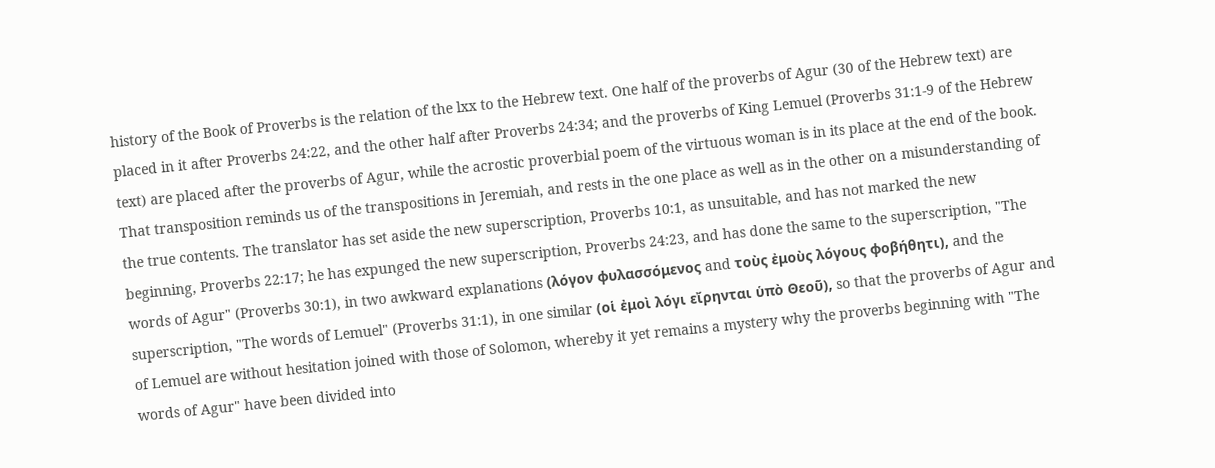history of the Book of Proverbs is the relation of the lxx to the Hebrew text. One half of the proverbs of Agur (30 of the Hebrew text) are placed in it after Proverbs 24:22, and the other half after Proverbs 24:34; and the proverbs of King Lemuel (Proverbs 31:1-9 of the Hebrew text) are placed after the proverbs of Agur, while the acrostic proverbial poem of the virtuous woman is in its place at the end of the book. That transposition reminds us of the transpositions in Jeremiah, and rests in the one place as well as in the other on a misunderstanding of the true contents. The translator has set aside the new superscription, Proverbs 10:1, as unsuitable, and has not marked the new beginning, Proverbs 22:17; he has expunged the new superscription, Proverbs 24:23, and has done the same to the superscription, "The words of Agur" (Proverbs 30:1), in two awkward explanations (λόγον φυλασσόμενος and τοὺς ἐμοὺς λόγους φοβήθητι), and the superscription, "The words of Lemuel" (Proverbs 31:1), in one similar (οἱ ἐμοὶ λόγι εἴρηνται ὑπὸ Θεοῦ), so that the proverbs of Agur and of Lemuel are without hesitation joined with those of Solomon, whereby it yet remains a mystery why the proverbs beginning with "The words of Agur" have been divided into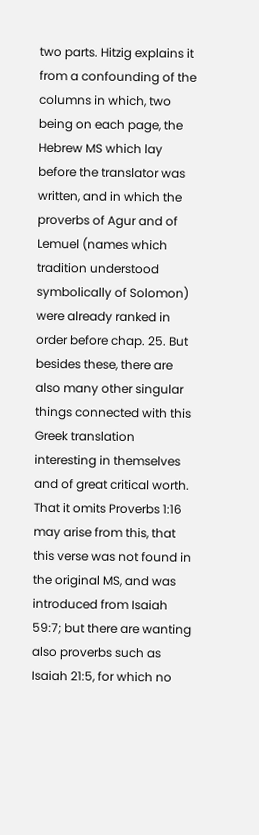two parts. Hitzig explains it from a confounding of the columns in which, two being on each page, the Hebrew MS which lay before the translator was written, and in which the proverbs of Agur and of Lemuel (names which tradition understood symbolically of Solomon) were already ranked in order before chap. 25. But besides these, there are also many other singular things connected with this Greek translation interesting in themselves and of great critical worth. That it omits Proverbs 1:16 may arise from this, that this verse was not found in the original MS, and was introduced from Isaiah 59:7; but there are wanting also proverbs such as Isaiah 21:5, for which no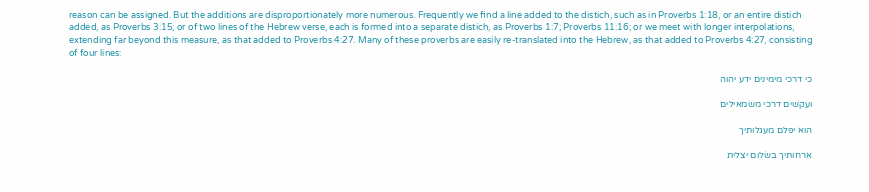reason can be assigned. But the additions are disproportionately more numerous. Frequently we find a line added to the distich, such as in Proverbs 1:18, or an entire distich added, as Proverbs 3:15; or of two lines of the Hebrew verse, each is formed into a separate distich, as Proverbs 1:7; Proverbs 11:16; or we meet with longer interpolations, extending far beyond this measure, as that added to Proverbs 4:27. Many of these proverbs are easily re-translated into the Hebrew, as that added to Proverbs 4:27, consisting of four lines:

כי דרכי מימינים ידע יהוה

ועקשׁים דרכי משׂמאילים

הוא יפלם מעגלותיך

ארחותיך בשׂלום יצלית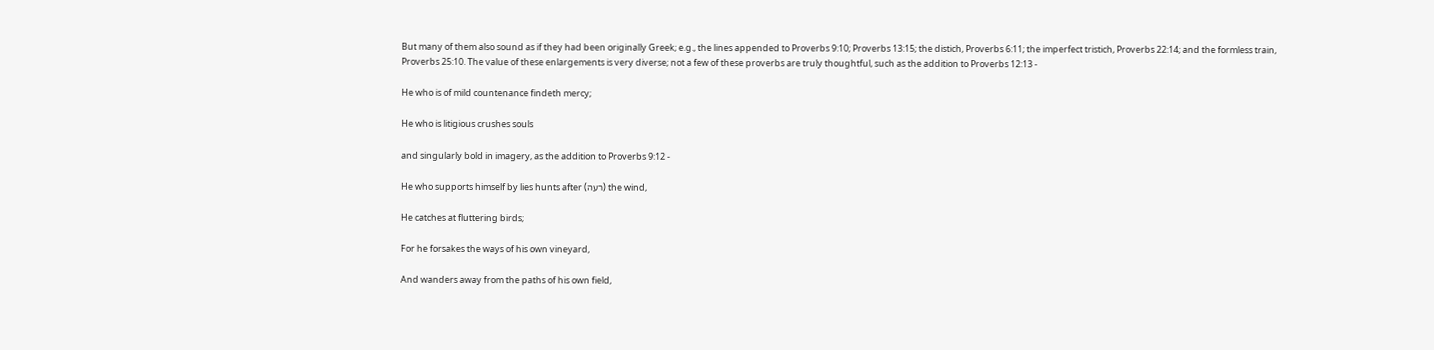But many of them also sound as if they had been originally Greek; e.g., the lines appended to Proverbs 9:10; Proverbs 13:15; the distich, Proverbs 6:11; the imperfect tristich, Proverbs 22:14; and the formless train, Proverbs 25:10. The value of these enlargements is very diverse; not a few of these proverbs are truly thoughtful, such as the addition to Proverbs 12:13 -

He who is of mild countenance findeth mercy;

He who is litigious crushes souls

and singularly bold in imagery, as the addition to Proverbs 9:12 -

He who supports himself by lies hunts after (רעה) the wind,

He catches at fluttering birds;

For he forsakes the ways of his own vineyard,

And wanders away from the paths of his own field,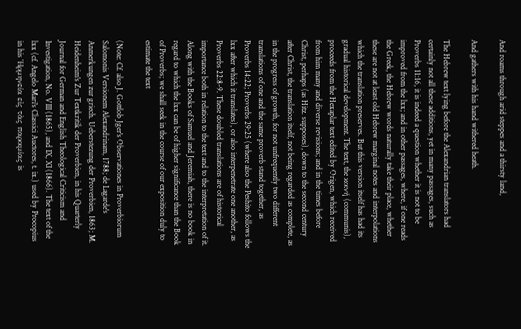And roams through arid steppes and a thirsty land,

And gathers with his hand withered heath.

The Hebrew text lying before the Alexandrian translators had certainly not all these additions, yet in many passages, such as Proverbs 11:16, it is indeed a question whether it is not to be improved from the lxx; and in other passages, where, if one reads the Greek, the Hebrew words naturally take their place, whether these are not at least old Hebrew marginal notes and interpolations which the translation preserves. But this version itself has had its gradual historical development. The text, the κοινή (communis), proceeds from the Hexaplar text edited by Origen, which received from him many and diverse revisions; and in the times before Christ, perhaps (as Hitz. supposes), down to the second century after Christ, the translation itself, not being regarded as complete, as in the progress of growth, for not unfrequently two different translations of one and the same proverb stand together, as Proverbs 14:22; Proverbs 29:25 (where also the Peshito follows the lxx after which it translates), or also interpenetrate one another, as Proverbs 22:8-9. These doubled translations are of historical importance both in relation to the text and to the interpretation of it. Along with the Books of Samuel and Jeremiah, there is no book in regard to which the lxx can be of higher significance than the Book of Proverbs; we shall seek in the course of our exposition duly to estimate the text

(Note: Cf. also J. Gottlob Jger's Observationes in Proverbiorum Salomonis Versionem Alexandrinam, 1788; de Lagarde's Anmerkungen zur griech. Ueberstezung der Proverbien, 1863; M. Heidenheim's Zur Textkritik der Proverbien, in his Quarterly Journal for German and English Theological Criticism and Investigation, No. VIII (1865), and IX, XI (1866). The text of the lxx (cf. Angelo Mari's Classici Auctores, t. ix.) used by Procopius in his Ἡρμηνεία εἰς τὰς παροιμίας is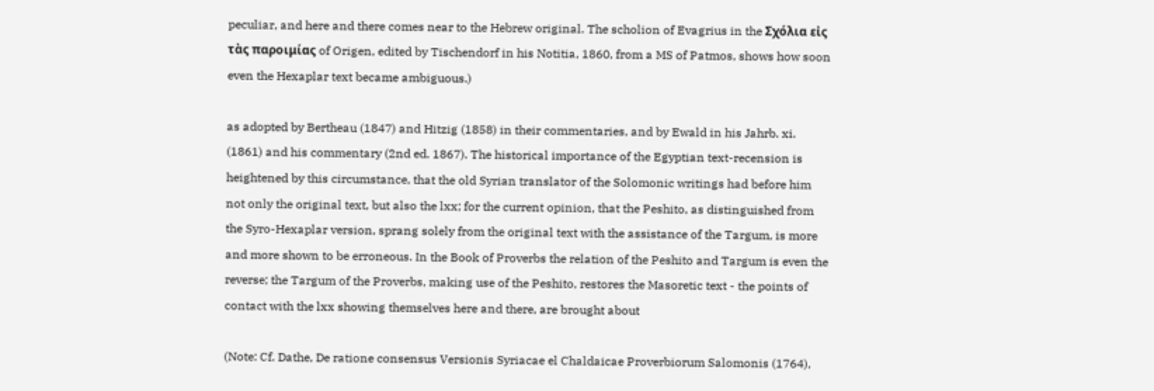peculiar, and here and there comes near to the Hebrew original. The scholion of Evagrius in the Σχόλια εἰς τὰς παροιμίας of Origen, edited by Tischendorf in his Notitia, 1860, from a MS of Patmos, shows how soon even the Hexaplar text became ambiguous.)

as adopted by Bertheau (1847) and Hitzig (1858) in their commentaries, and by Ewald in his Jahrb. xi. (1861) and his commentary (2nd ed. 1867). The historical importance of the Egyptian text-recension is heightened by this circumstance, that the old Syrian translator of the Solomonic writings had before him not only the original text, but also the lxx; for the current opinion, that the Peshito, as distinguished from the Syro-Hexaplar version, sprang solely from the original text with the assistance of the Targum, is more and more shown to be erroneous. In the Book of Proverbs the relation of the Peshito and Targum is even the reverse; the Targum of the Proverbs, making use of the Peshito, restores the Masoretic text - the points of contact with the lxx showing themselves here and there, are brought about

(Note: Cf. Dathe, De ratione consensus Versionis Syriacae el Chaldaicae Proverbiorum Salomonis (1764),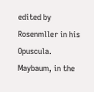edited by Rosenmller in his Opuscula. Maybaum, in the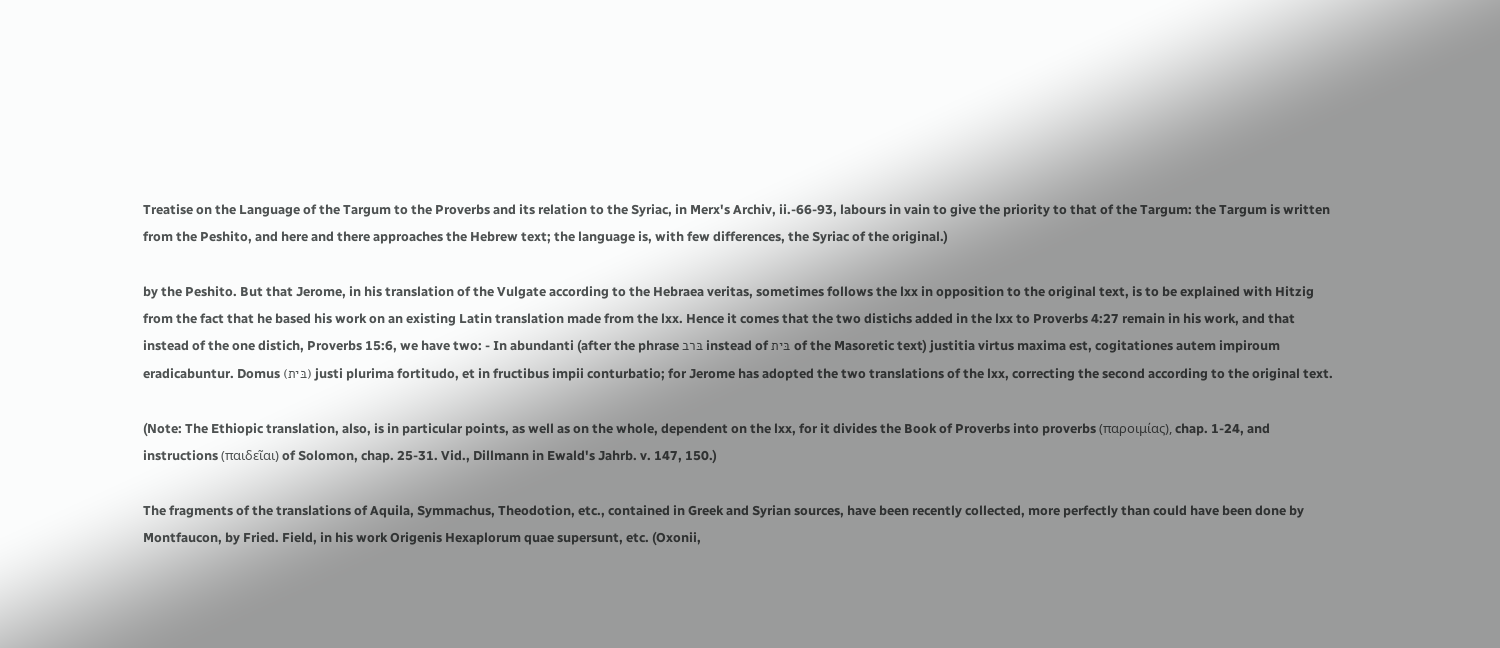Treatise on the Language of the Targum to the Proverbs and its relation to the Syriac, in Merx's Archiv, ii.-66-93, labours in vain to give the priority to that of the Targum: the Targum is written from the Peshito, and here and there approaches the Hebrew text; the language is, with few differences, the Syriac of the original.)

by the Peshito. But that Jerome, in his translation of the Vulgate according to the Hebraea veritas, sometimes follows the lxx in opposition to the original text, is to be explained with Hitzig from the fact that he based his work on an existing Latin translation made from the lxx. Hence it comes that the two distichs added in the lxx to Proverbs 4:27 remain in his work, and that instead of the one distich, Proverbs 15:6, we have two: - In abundanti (after the phrase בּרב instead of בּית of the Masoretic text) justitia virtus maxima est, cogitationes autem impiroum eradicabuntur. Domus (בּית) justi plurima fortitudo, et in fructibus impii conturbatio; for Jerome has adopted the two translations of the lxx, correcting the second according to the original text.

(Note: The Ethiopic translation, also, is in particular points, as well as on the whole, dependent on the lxx, for it divides the Book of Proverbs into proverbs (παροιμίας), chap. 1-24, and instructions (παιδεῖαι) of Solomon, chap. 25-31. Vid., Dillmann in Ewald's Jahrb. v. 147, 150.)

The fragments of the translations of Aquila, Symmachus, Theodotion, etc., contained in Greek and Syrian sources, have been recently collected, more perfectly than could have been done by Montfaucon, by Fried. Field, in his work Origenis Hexaplorum quae supersunt, etc. (Oxonii,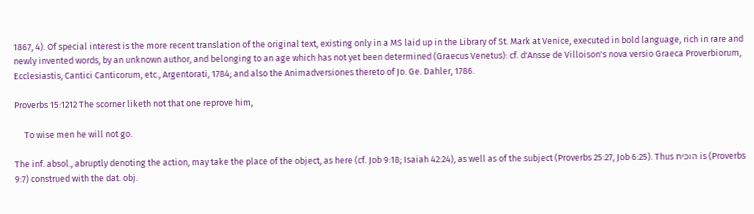1867, 4). Of special interest is the more recent translation of the original text, existing only in a MS laid up in the Library of St. Mark at Venice, executed in bold language, rich in rare and newly invented words, by an unknown author, and belonging to an age which has not yet been determined (Graecus Venetus): cf. d'Ansse de Villoison's nova versio Graeca Proverbiorum, Ecclesiastis, Cantici Canticorum, etc., Argentorati, 1784; and also the Animadversiones thereto of Jo. Ge. Dahler, 1786.

Proverbs 15:1212 The scorner liketh not that one reprove him,

     To wise men he will not go.

The inf. absol., abruptly denoting the action, may take the place of the object, as here (cf. Job 9:18; Isaiah 42:24), as well as of the subject (Proverbs 25:27, Job 6:25). Thus הוכיח is (Proverbs 9:7) construed with the dat. obj.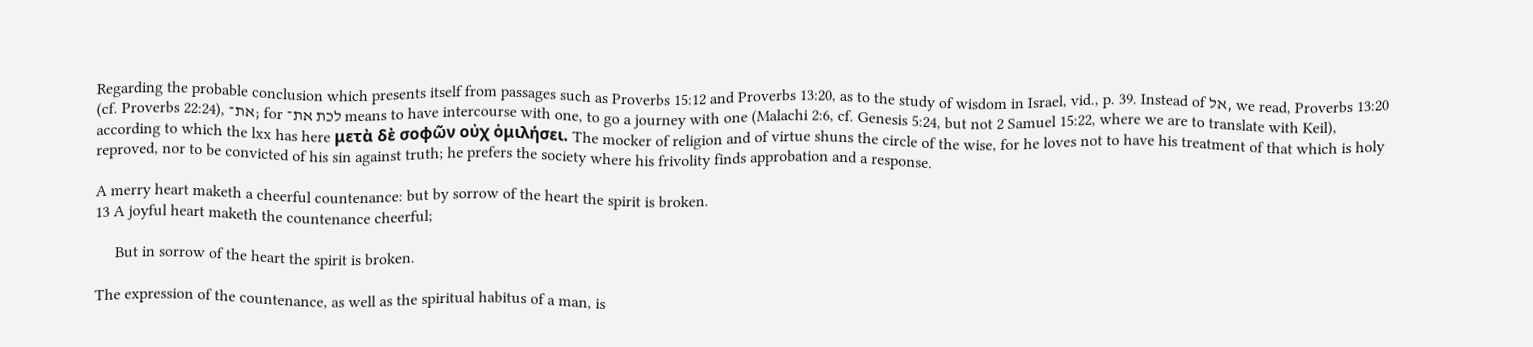Regarding the probable conclusion which presents itself from passages such as Proverbs 15:12 and Proverbs 13:20, as to the study of wisdom in Israel, vid., p. 39. Instead of אל, we read, Proverbs 13:20 (cf. Proverbs 22:24), את־; for לכת את־ means to have intercourse with one, to go a journey with one (Malachi 2:6, cf. Genesis 5:24, but not 2 Samuel 15:22, where we are to translate with Keil), according to which the lxx has here μετὰ δὲ σοφῶν οὐχ ὁμιλήσει. The mocker of religion and of virtue shuns the circle of the wise, for he loves not to have his treatment of that which is holy reproved, nor to be convicted of his sin against truth; he prefers the society where his frivolity finds approbation and a response.

A merry heart maketh a cheerful countenance: but by sorrow of the heart the spirit is broken.
13 A joyful heart maketh the countenance cheerful;

     But in sorrow of the heart the spirit is broken.

The expression of the countenance, as well as the spiritual habitus of a man, is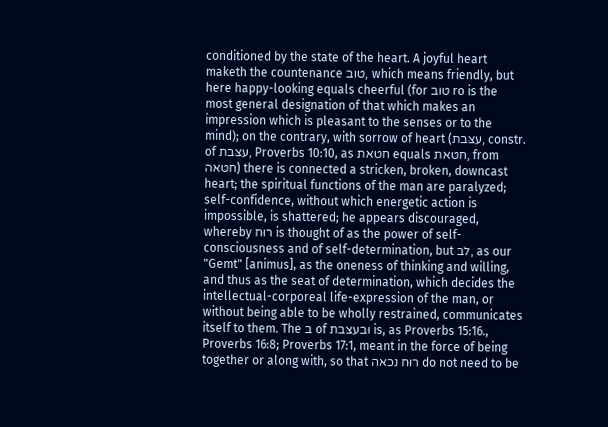conditioned by the state of the heart. A joyful heart maketh the countenance טוב, which means friendly, but here happy-looking equals cheerful (for טוב ro is the most general designation of that which makes an impression which is pleasant to the senses or to the mind); on the contrary, with sorrow of heart (עצּבת, constr. of עצּבת, Proverbs 10:10, as חטאת equals חטּאת, from חטּאה) there is connected a stricken, broken, downcast heart; the spiritual functions of the man are paralyzed; self-confidence, without which energetic action is impossible, is shattered; he appears discouraged, whereby רוּח is thought of as the power of self-consciousness and of self-determination, but לב, as our "Gemt" [animus], as the oneness of thinking and willing, and thus as the seat of determination, which decides the intellectual-corporeal life-expression of the man, or without being able to be wholly restrained, communicates itself to them. The ב of וּבעצּבת is, as Proverbs 15:16., Proverbs 16:8; Proverbs 17:1, meant in the force of being together or along with, so that רוּח נכאה do not need to be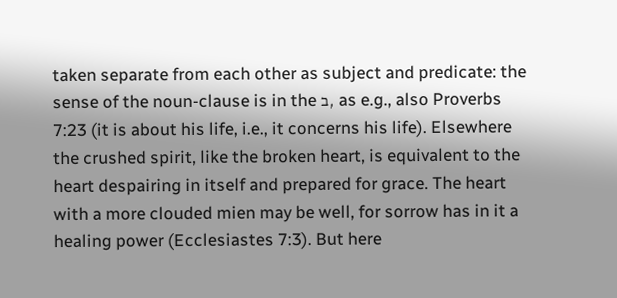taken separate from each other as subject and predicate: the sense of the noun-clause is in the ב, as e.g., also Proverbs 7:23 (it is about his life, i.e., it concerns his life). Elsewhere the crushed spirit, like the broken heart, is equivalent to the heart despairing in itself and prepared for grace. The heart with a more clouded mien may be well, for sorrow has in it a healing power (Ecclesiastes 7:3). But here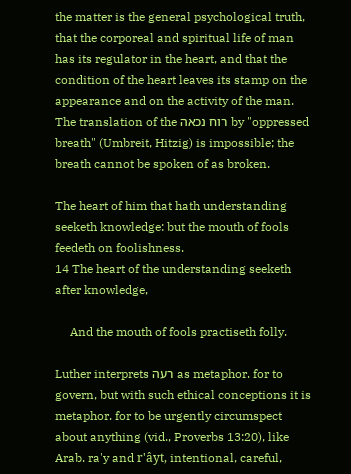the matter is the general psychological truth, that the corporeal and spiritual life of man has its regulator in the heart, and that the condition of the heart leaves its stamp on the appearance and on the activity of the man. The translation of the רוח נכאה by "oppressed breath" (Umbreit, Hitzig) is impossible; the breath cannot be spoken of as broken.

The heart of him that hath understanding seeketh knowledge: but the mouth of fools feedeth on foolishness.
14 The heart of the understanding seeketh after knowledge,

     And the mouth of fools practiseth folly.

Luther interprets רעה as metaphor. for to govern, but with such ethical conceptions it is metaphor. for to be urgently circumspect about anything (vid., Proverbs 13:20), like Arab. ra'y and r'âyt, intentional, careful,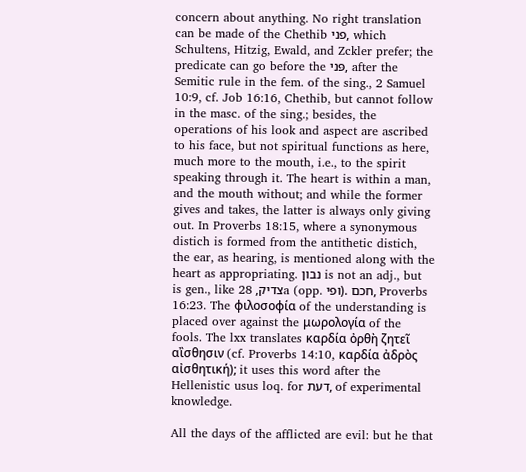concern about anything. No right translation can be made of the Chethib פני, which Schultens, Hitzig, Ewald, and Zckler prefer; the predicate can go before the פּני, after the Semitic rule in the fem. of the sing., 2 Samuel 10:9, cf. Job 16:16, Chethib, but cannot follow in the masc. of the sing.; besides, the operations of his look and aspect are ascribed to his face, but not spiritual functions as here, much more to the mouth, i.e., to the spirit speaking through it. The heart is within a man, and the mouth without; and while the former gives and takes, the latter is always only giving out. In Proverbs 18:15, where a synonymous distich is formed from the antithetic distich, the ear, as hearing, is mentioned along with the heart as appropriating. נבון is not an adj., but is gen., like צדיק, 28a (opp. ופי). חכם, Proverbs 16:23. The φιλοσοφία of the understanding is placed over against the μωρολογία of the fools. The lxx translates καρδία ὀρθὴ ζητεῖ αἲσθησιν (cf. Proverbs 14:10, καρδία ἀδρὸς αἰσθητική); it uses this word after the Hellenistic usus loq. for דעת, of experimental knowledge.

All the days of the afflicted are evil: but he that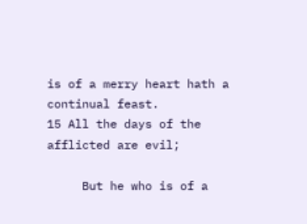is of a merry heart hath a continual feast.
15 All the days of the afflicted are evil;

     But he who is of a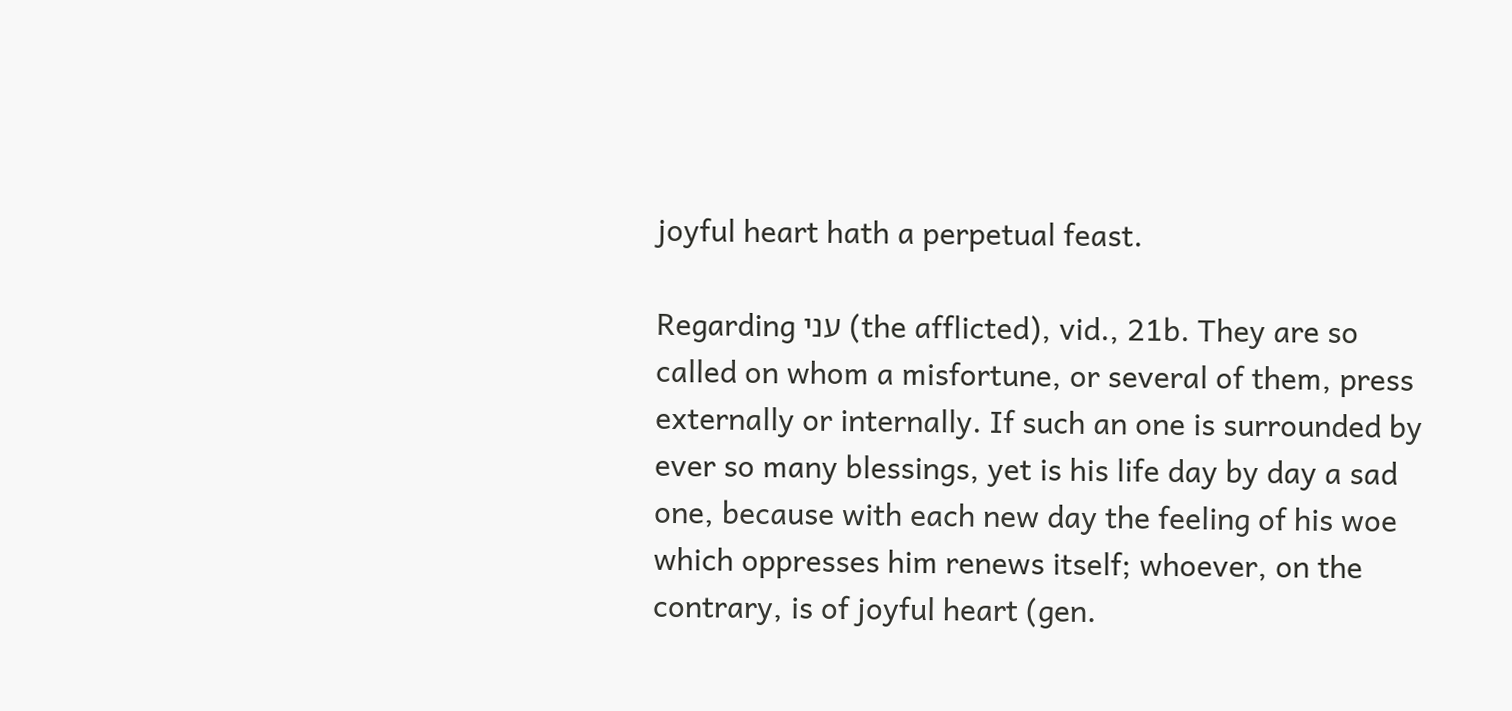joyful heart hath a perpetual feast.

Regarding עני (the afflicted), vid., 21b. They are so called on whom a misfortune, or several of them, press externally or internally. If such an one is surrounded by ever so many blessings, yet is his life day by day a sad one, because with each new day the feeling of his woe which oppresses him renews itself; whoever, on the contrary, is of joyful heart (gen.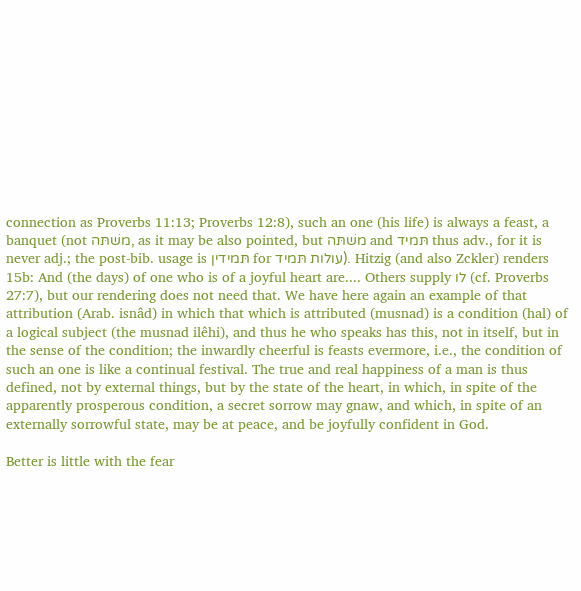connection as Proverbs 11:13; Proverbs 12:8), such an one (his life) is always a feast, a banquet (not משׁתּה, as it may be also pointed, but משׁתּה and תּמיד thus adv., for it is never adj.; the post-bib. usage is תּמידין for עולות תּמיד). Hitzig (and also Zckler) renders 15b: And (the days) of one who is of a joyful heart are.... Others supply לו (cf. Proverbs 27:7), but our rendering does not need that. We have here again an example of that attribution (Arab. isnâd) in which that which is attributed (musnad) is a condition (hal) of a logical subject (the musnad ilêhi), and thus he who speaks has this, not in itself, but in the sense of the condition; the inwardly cheerful is feasts evermore, i.e., the condition of such an one is like a continual festival. The true and real happiness of a man is thus defined, not by external things, but by the state of the heart, in which, in spite of the apparently prosperous condition, a secret sorrow may gnaw, and which, in spite of an externally sorrowful state, may be at peace, and be joyfully confident in God.

Better is little with the fear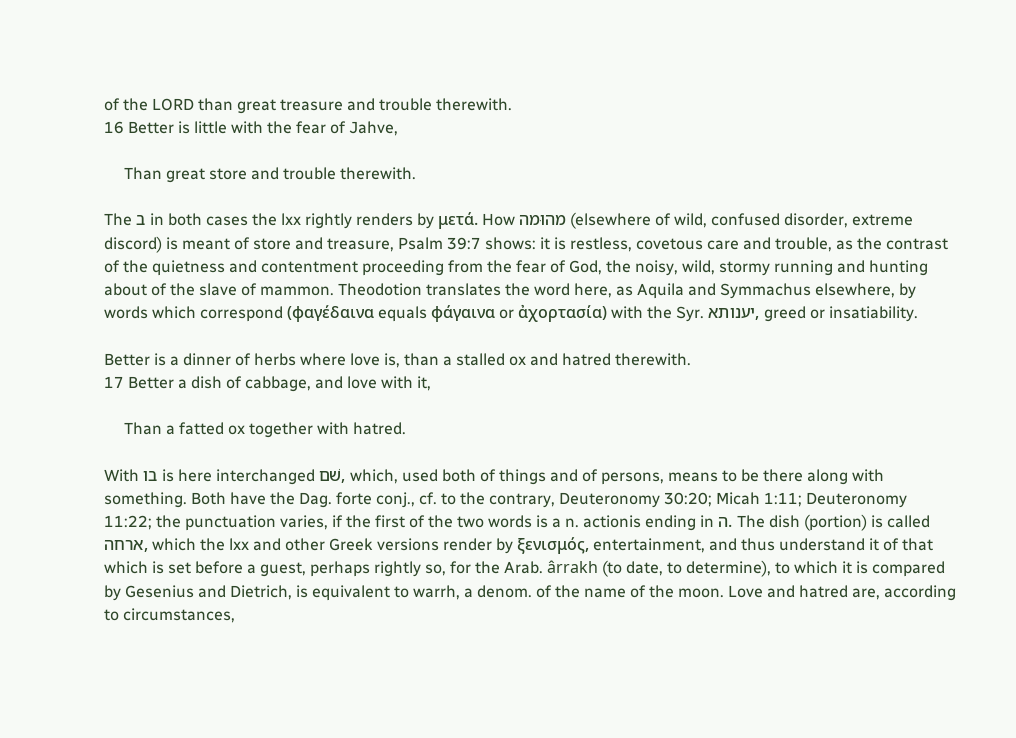of the LORD than great treasure and trouble therewith.
16 Better is little with the fear of Jahve,

     Than great store and trouble therewith.

The ב in both cases the lxx rightly renders by μετά. How מהוּמה (elsewhere of wild, confused disorder, extreme discord) is meant of store and treasure, Psalm 39:7 shows: it is restless, covetous care and trouble, as the contrast of the quietness and contentment proceeding from the fear of God, the noisy, wild, stormy running and hunting about of the slave of mammon. Theodotion translates the word here, as Aquila and Symmachus elsewhere, by words which correspond (φαγέδαινα equals φάγαινα or ἀχορτασία) with the Syr. יענותא, greed or insatiability.

Better is a dinner of herbs where love is, than a stalled ox and hatred therewith.
17 Better a dish of cabbage, and love with it,

     Than a fatted ox together with hatred.

With בו is here interchanged שׁם, which, used both of things and of persons, means to be there along with something. Both have the Dag. forte conj., cf. to the contrary, Deuteronomy 30:20; Micah 1:11; Deuteronomy 11:22; the punctuation varies, if the first of the two words is a n. actionis ending in ה. The dish (portion) is called ארחה, which the lxx and other Greek versions render by ξενισμός, entertainment, and thus understand it of that which is set before a guest, perhaps rightly so, for the Arab. ârrakh (to date, to determine), to which it is compared by Gesenius and Dietrich, is equivalent to warrh, a denom. of the name of the moon. Love and hatred are, according to circumstances,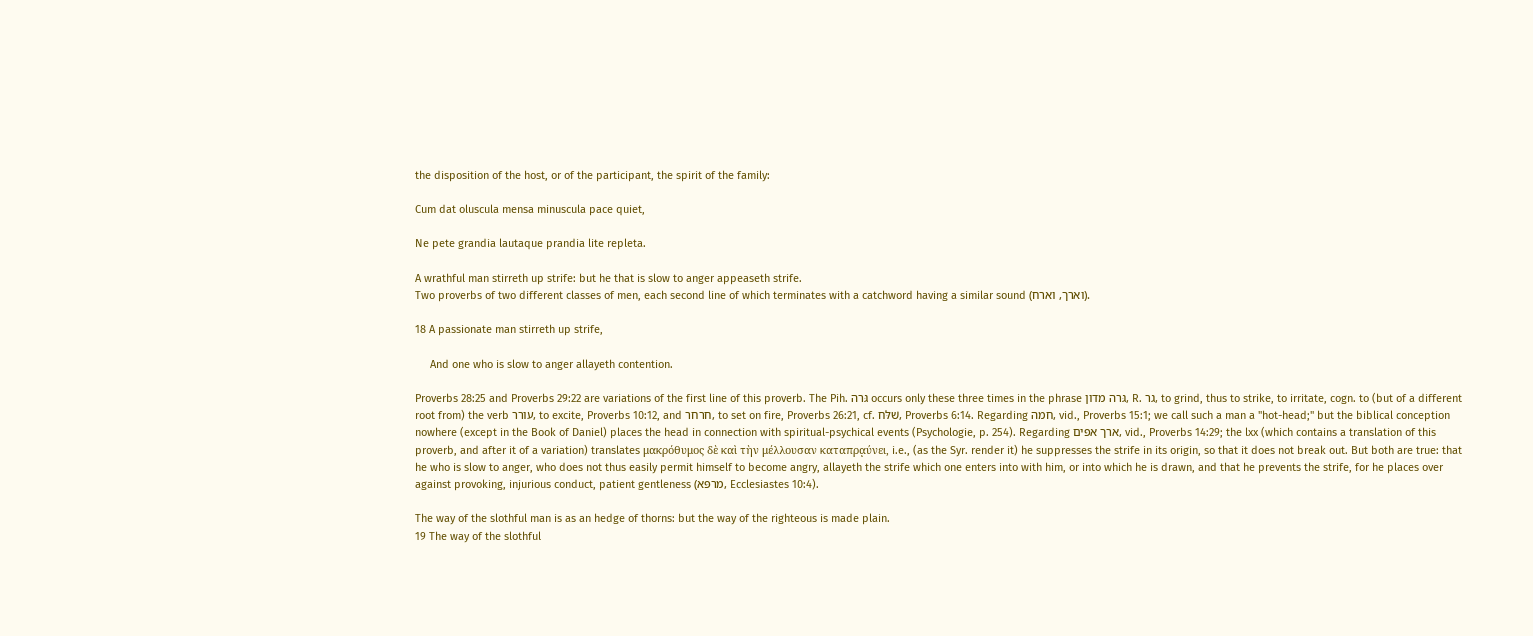the disposition of the host, or of the participant, the spirit of the family:

Cum dat oluscula mensa minuscula pace quiet,

Ne pete grandia lautaque prandia lite repleta.

A wrathful man stirreth up strife: but he that is slow to anger appeaseth strife.
Two proverbs of two different classes of men, each second line of which terminates with a catchword having a similar sound (וארך, וארח).

18 A passionate man stirreth up strife,

     And one who is slow to anger allayeth contention.

Proverbs 28:25 and Proverbs 29:22 are variations of the first line of this proverb. The Pih. גּרה occurs only these three times in the phrase גּרה מדון, R. גר, to grind, thus to strike, to irritate, cogn. to (but of a different root from) the verb עורר, to excite, Proverbs 10:12, and חרחר, to set on fire, Proverbs 26:21, cf. שׁלּח, Proverbs 6:14. Regarding חמה, vid., Proverbs 15:1; we call such a man a "hot-head;" but the biblical conception nowhere (except in the Book of Daniel) places the head in connection with spiritual-psychical events (Psychologie, p. 254). Regarding ארך אפּים, vid., Proverbs 14:29; the lxx (which contains a translation of this proverb, and after it of a variation) translates μακρόθυμος δὲ καὶ τὴν μέλλουσαν καταπρᾳύνει, i.e., (as the Syr. render it) he suppresses the strife in its origin, so that it does not break out. But both are true: that he who is slow to anger, who does not thus easily permit himself to become angry, allayeth the strife which one enters into with him, or into which he is drawn, and that he prevents the strife, for he places over against provoking, injurious conduct, patient gentleness (מרפּא, Ecclesiastes 10:4).

The way of the slothful man is as an hedge of thorns: but the way of the righteous is made plain.
19 The way of the slothful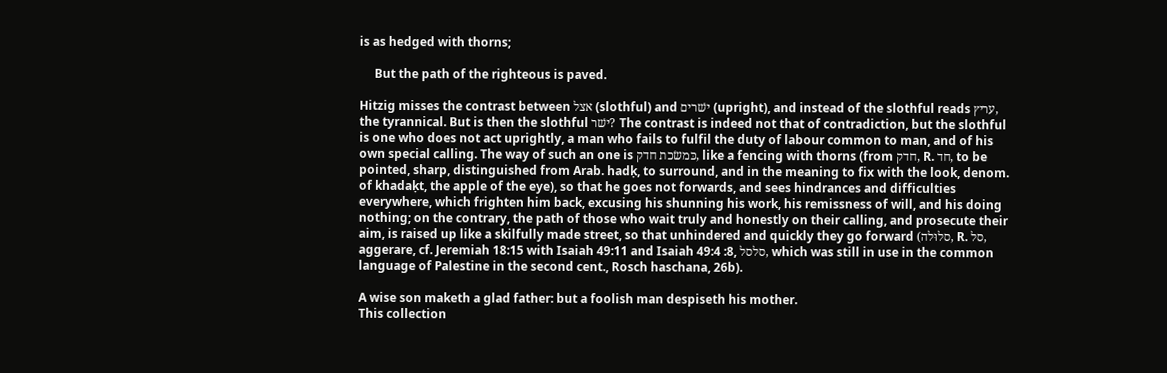is as hedged with thorns;

     But the path of the righteous is paved.

Hitzig misses the contrast between אצל (slothful) and ישׁרים (upright), and instead of the slothful reads עריץ, the tyrannical. But is then the slothful ישׁר? The contrast is indeed not that of contradiction, but the slothful is one who does not act uprightly, a man who fails to fulfil the duty of labour common to man, and of his own special calling. The way of such an one is כּמשׂכת חדק, like a fencing with thorns (from חדק, R. חד, to be pointed, sharp, distinguished from Arab. hadḳ, to surround, and in the meaning to fix with the look, denom. of khadaḳt, the apple of the eye), so that he goes not forwards, and sees hindrances and difficulties everywhere, which frighten him back, excusing his shunning his work, his remissness of will, and his doing nothing; on the contrary, the path of those who wait truly and honestly on their calling, and prosecute their aim, is raised up like a skilfully made street, so that unhindered and quickly they go forward (סלוּלה, R. סל, aggerare, cf. Jeremiah 18:15 with Isaiah 49:11 and Isaiah 49:4 :8, סלסל, which was still in use in the common language of Palestine in the second cent., Rosch haschana, 26b).

A wise son maketh a glad father: but a foolish man despiseth his mother.
This collection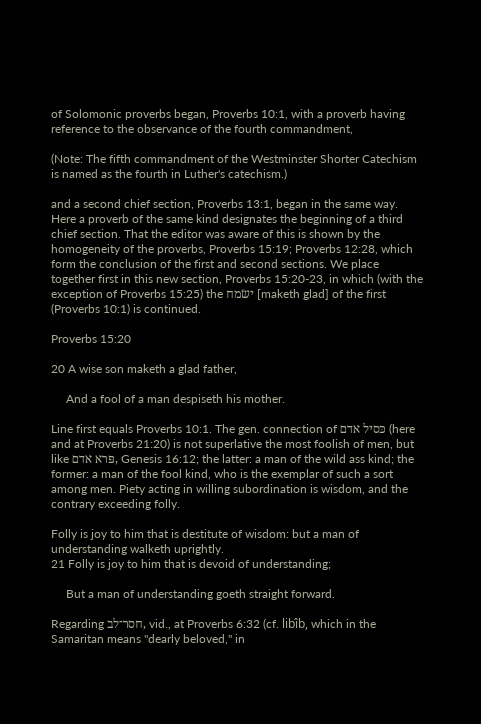of Solomonic proverbs began, Proverbs 10:1, with a proverb having reference to the observance of the fourth commandment,

(Note: The fifth commandment of the Westminster Shorter Catechism is named as the fourth in Luther's catechism.)

and a second chief section, Proverbs 13:1, began in the same way. Here a proverb of the same kind designates the beginning of a third chief section. That the editor was aware of this is shown by the homogeneity of the proverbs, Proverbs 15:19; Proverbs 12:28, which form the conclusion of the first and second sections. We place together first in this new section, Proverbs 15:20-23, in which (with the exception of Proverbs 15:25) the ישׂמח [maketh glad] of the first (Proverbs 10:1) is continued.

Proverbs 15:20

20 A wise son maketh a glad father,

     And a fool of a man despiseth his mother.

Line first equals Proverbs 10:1. The gen. connection of כּסיל אדם (here and at Proverbs 21:20) is not superlative the most foolish of men, but like פּרא אדם, Genesis 16:12; the latter: a man of the wild ass kind; the former: a man of the fool kind, who is the exemplar of such a sort among men. Piety acting in willing subordination is wisdom, and the contrary exceeding folly.

Folly is joy to him that is destitute of wisdom: but a man of understanding walketh uprightly.
21 Folly is joy to him that is devoid of understanding;

     But a man of understanding goeth straight forward.

Regarding חסר־לב, vid., at Proverbs 6:32 (cf. libı̂b, which in the Samaritan means "dearly beloved," in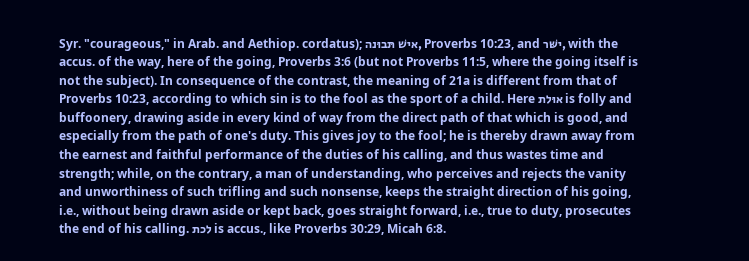Syr. "courageous," in Arab. and Aethiop. cordatus); אישׁ תּבוּנה, Proverbs 10:23, and ישּׁר, with the accus. of the way, here of the going, Proverbs 3:6 (but not Proverbs 11:5, where the going itself is not the subject). In consequence of the contrast, the meaning of 21a is different from that of Proverbs 10:23, according to which sin is to the fool as the sport of a child. Here אוּלת is folly and buffoonery, drawing aside in every kind of way from the direct path of that which is good, and especially from the path of one's duty. This gives joy to the fool; he is thereby drawn away from the earnest and faithful performance of the duties of his calling, and thus wastes time and strength; while, on the contrary, a man of understanding, who perceives and rejects the vanity and unworthiness of such trifling and such nonsense, keeps the straight direction of his going, i.e., without being drawn aside or kept back, goes straight forward, i.e., true to duty, prosecutes the end of his calling. לכת is accus., like Proverbs 30:29, Micah 6:8.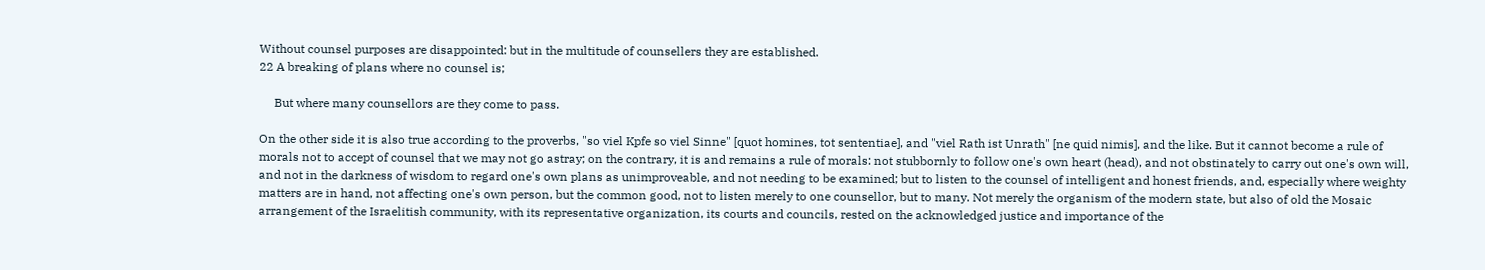Without counsel purposes are disappointed: but in the multitude of counsellers they are established.
22 A breaking of plans where no counsel is;

     But where many counsellors are they come to pass.

On the other side it is also true according to the proverbs, "so viel Kpfe so viel Sinne" [quot homines, tot sententiae], and "viel Rath ist Unrath" [ne quid nimis], and the like. But it cannot become a rule of morals not to accept of counsel that we may not go astray; on the contrary, it is and remains a rule of morals: not stubbornly to follow one's own heart (head), and not obstinately to carry out one's own will, and not in the darkness of wisdom to regard one's own plans as unimproveable, and not needing to be examined; but to listen to the counsel of intelligent and honest friends, and, especially where weighty matters are in hand, not affecting one's own person, but the common good, not to listen merely to one counsellor, but to many. Not merely the organism of the modern state, but also of old the Mosaic arrangement of the Israelitish community, with its representative organization, its courts and councils, rested on the acknowledged justice and importance of the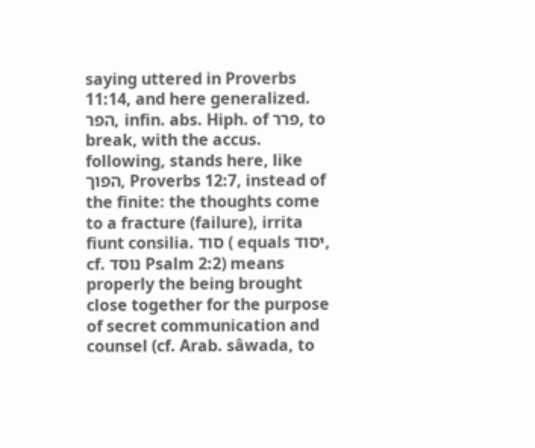saying uttered in Proverbs 11:14, and here generalized. הפר, infin. abs. Hiph. of פּרר, to break, with the accus. following, stands here, like הפוך, Proverbs 12:7, instead of the finite: the thoughts come to a fracture (failure), irrita fiunt consilia. סוד ( equals יסוד, cf. נוסד Psalm 2:2) means properly the being brought close together for the purpose of secret communication and counsel (cf. Arab. sâwada, to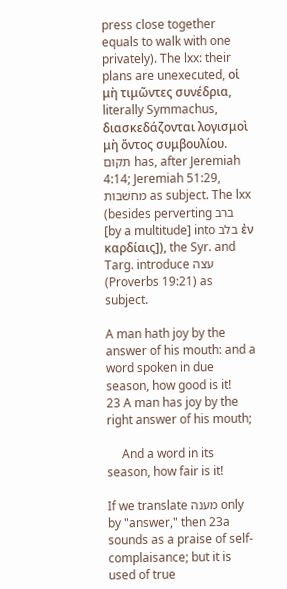press close together equals to walk with one privately). The lxx: their plans are unexecuted, οἱ μὴ τιμῶντες συνέδρια, literally Symmachus, διασκεδάζονται λογισμοὶ μὴ ὄντος συμβουλίου. תּקוּם has, after Jeremiah 4:14; Jeremiah 51:29, מחשׁבות as subject. The lxx (besides perverting ברב [by a multitude] into בלב ἐν καρδίαις]), the Syr. and Targ. introduce עצה (Proverbs 19:21) as subject.

A man hath joy by the answer of his mouth: and a word spoken in due season, how good is it!
23 A man has joy by the right answer of his mouth;

     And a word in its season, how fair is it!

If we translate מענה only by "answer," then 23a sounds as a praise of self-complaisance; but it is used of true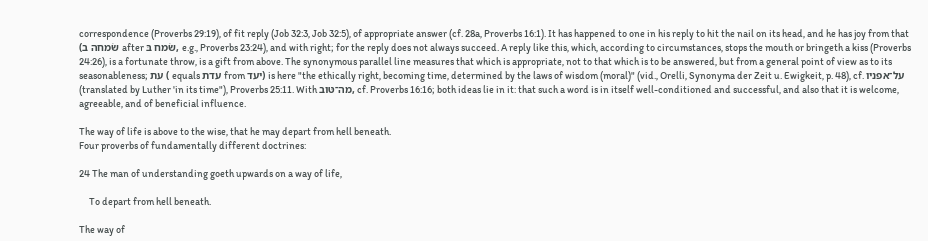correspondence (Proverbs 29:19), of fit reply (Job 32:3, Job 32:5), of appropriate answer (cf. 28a, Proverbs 16:1). It has happened to one in his reply to hit the nail on its head, and he has joy from that (שׂמחה ב after שׂמח בּ, e.g., Proverbs 23:24), and with right; for the reply does not always succeed. A reply like this, which, according to circumstances, stops the mouth or bringeth a kiss (Proverbs 24:26), is a fortunate throw, is a gift from above. The synonymous parallel line measures that which is appropriate, not to that which is to be answered, but from a general point of view as to its seasonableness; עת ( equals עדת from יעד) is here "the ethically right, becoming time, determined by the laws of wisdom (moral)" (vid., Orelli, Synonyma der Zeit u. Ewigkeit, p. 48), cf. על־אפניו (translated by Luther 'in its time"), Proverbs 25:11. With מה־טּוב, cf. Proverbs 16:16; both ideas lie in it: that such a word is in itself well-conditioned and successful, and also that it is welcome, agreeable, and of beneficial influence.

The way of life is above to the wise, that he may depart from hell beneath.
Four proverbs of fundamentally different doctrines:

24 The man of understanding goeth upwards on a way of life,

     To depart from hell beneath.

The way of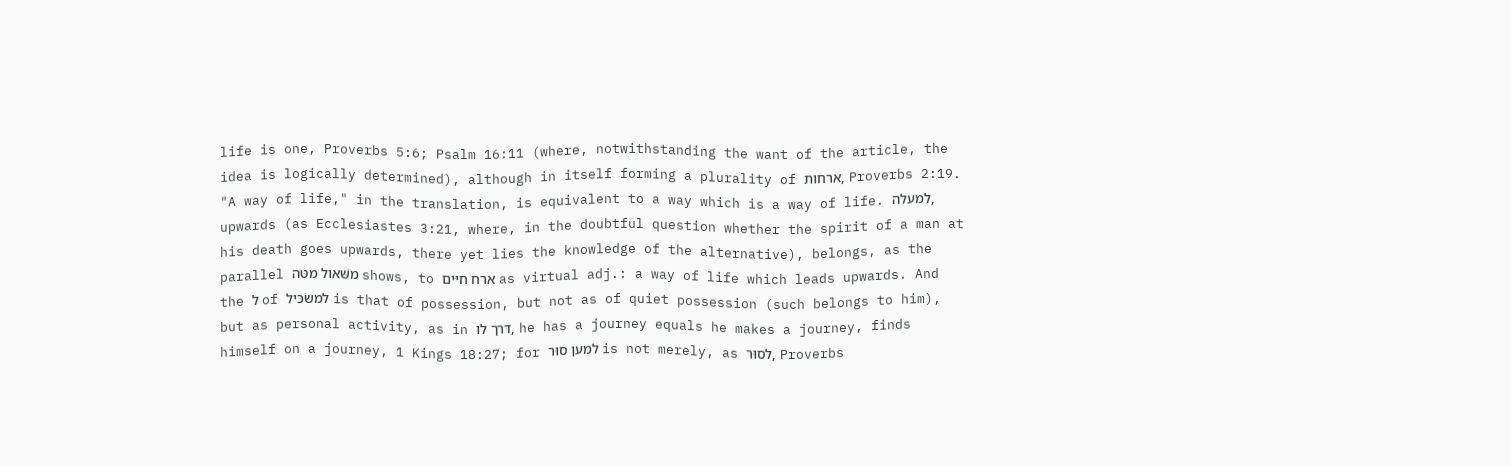life is one, Proverbs 5:6; Psalm 16:11 (where, notwithstanding the want of the article, the idea is logically determined), although in itself forming a plurality of ארחות, Proverbs 2:19. "A way of life," in the translation, is equivalent to a way which is a way of life. למעלה, upwards (as Ecclesiastes 3:21, where, in the doubtful question whether the spirit of a man at his death goes upwards, there yet lies the knowledge of the alternative), belongs, as the parallel משּׁאול מטּה shows, to ארח חיּים as virtual adj.: a way of life which leads upwards. And the ל of למשׂכּיל is that of possession, but not as of quiet possession (such belongs to him), but as personal activity, as in דּרך לו, he has a journey equals he makes a journey, finds himself on a journey, 1 Kings 18:27; for למען סוּר is not merely, as לסוּר, Proverbs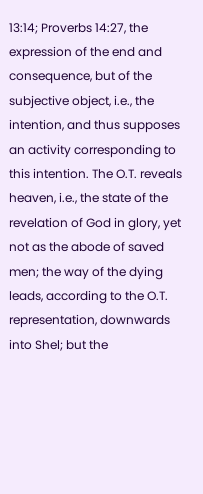13:14; Proverbs 14:27, the expression of the end and consequence, but of the subjective object, i.e., the intention, and thus supposes an activity corresponding to this intention. The O.T. reveals heaven, i.e., the state of the revelation of God in glory, yet not as the abode of saved men; the way of the dying leads, according to the O.T. representation, downwards into Shel; but the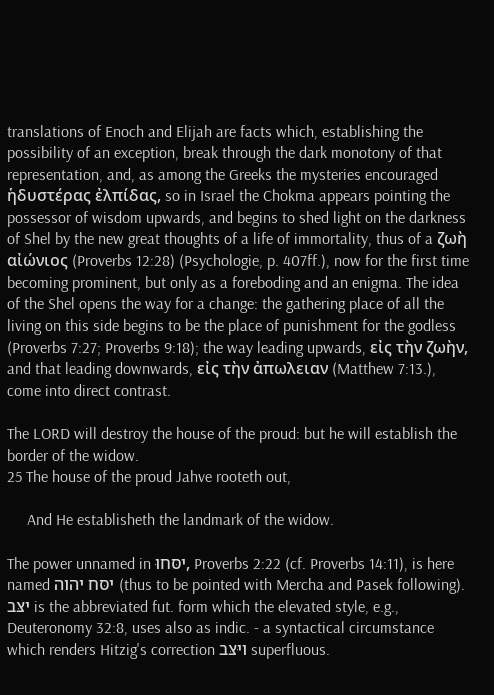translations of Enoch and Elijah are facts which, establishing the possibility of an exception, break through the dark monotony of that representation, and, as among the Greeks the mysteries encouraged ἡδυστέρας ἐλπίδας, so in Israel the Chokma appears pointing the possessor of wisdom upwards, and begins to shed light on the darkness of Shel by the new great thoughts of a life of immortality, thus of a ζωὴ αἰώνιος (Proverbs 12:28) (Psychologie, p. 407ff.), now for the first time becoming prominent, but only as a foreboding and an enigma. The idea of the Shel opens the way for a change: the gathering place of all the living on this side begins to be the place of punishment for the godless (Proverbs 7:27; Proverbs 9:18); the way leading upwards, εἰς τὴν ζωὴν, and that leading downwards, εἰς τὴν ἀπωλειαν (Matthew 7:13.), come into direct contrast.

The LORD will destroy the house of the proud: but he will establish the border of the widow.
25 The house of the proud Jahve rooteth out,

     And He establisheth the landmark of the widow.

The power unnamed in יסּחוּ, Proverbs 2:22 (cf. Proverbs 14:11), is here named יסּח יהוה (thus to be pointed with Mercha and Pasek following). יצּב is the abbreviated fut. form which the elevated style, e.g., Deuteronomy 32:8, uses also as indic. - a syntactical circumstance which renders Hitzig's correction ויּצּב superfluous.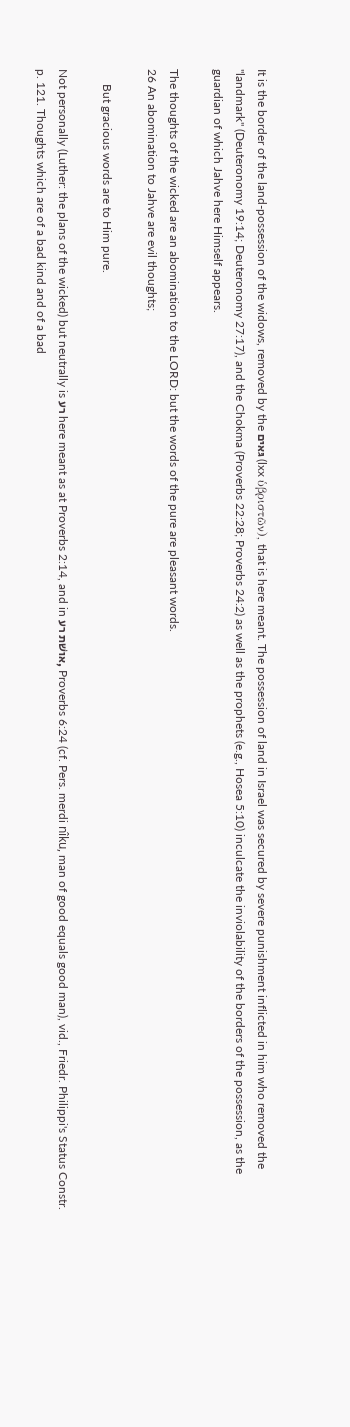It is the border of the land-possession of the widows, removed by the גּאים (lxx ὑβριστῶν), that is here meant. The possession of land in Israel was secured by severe punishment inflicted in him who removed the "landmark" (Deuteronomy 19:14; Deuteronomy 27:17), and the Chokma (Proverbs 22:28; Proverbs 24:2) as well as the prophets (e.g., Hosea 5:10) inculcate the inviolability of the borders of the possession, as the guardian of which Jahve here Himself appears.

The thoughts of the wicked are an abomination to the LORD: but the words of the pure are pleasant words.
26 An abomination to Jahve are evil thoughts;

     But gracious words are to Him pure.

Not personally (Luther: the plans of the wicked) but neutrally is רע here meant as at Proverbs 2:14, and in אושׁת רע, Proverbs 6:24 (cf. Pers. merdi nı̂ku, man of good equals good man), vid., Friedr. Philippi's Status Constr. p. 121. Thoughts which are of a bad kind and of a bad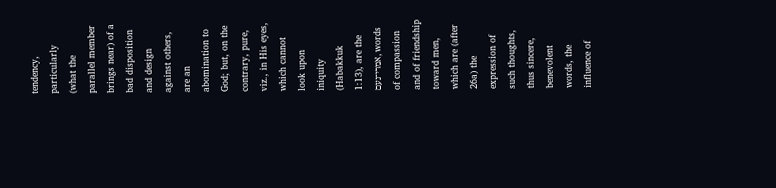tendency, particularly (what the parallel member brings near) of a bad disposition and design against others, are an abomination to God; but, on the contrary, pure, viz., in His eyes, which cannot look upon iniquity (Habakkuk 1:13), are the אמרי־נעם, words of compassion and of friendship toward men, which are (after 26a) the expression of such thoughts, thus sincere, benevolent words, the influence of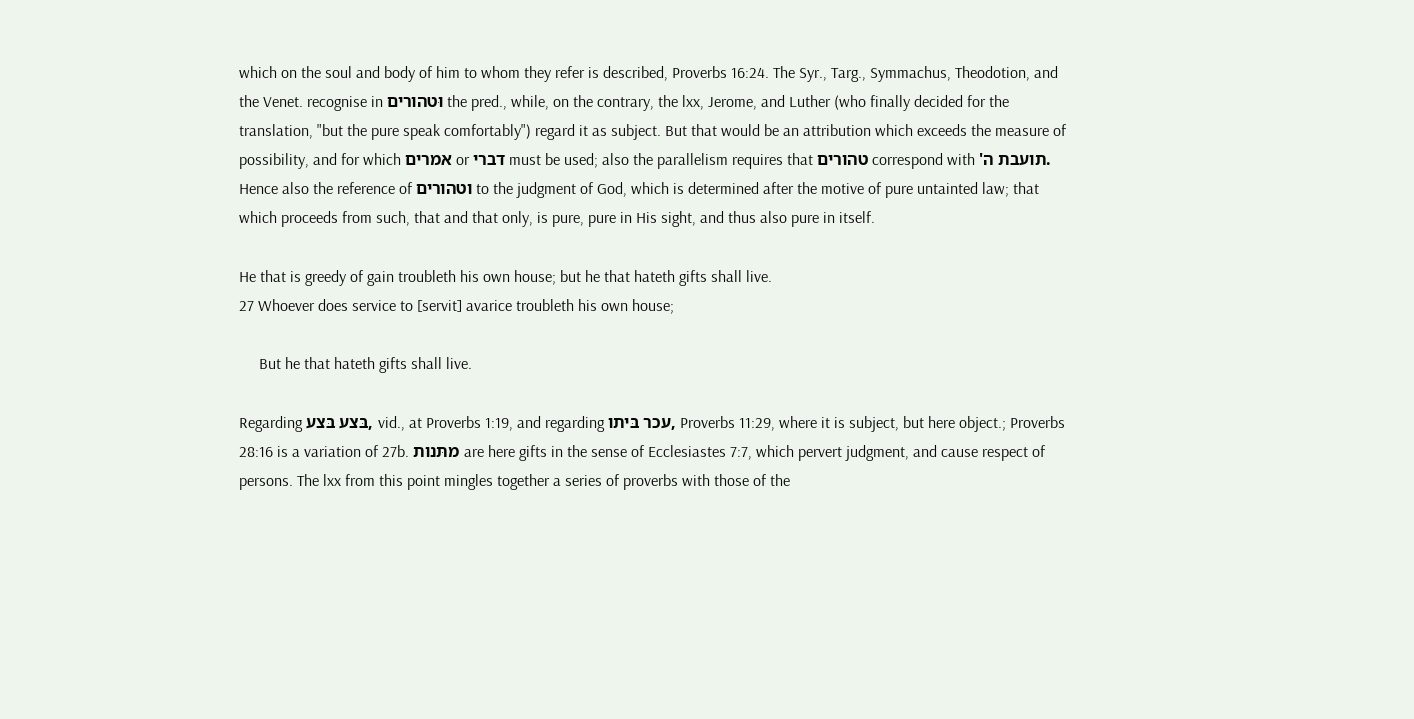which on the soul and body of him to whom they refer is described, Proverbs 16:24. The Syr., Targ., Symmachus, Theodotion, and the Venet. recognise in וּטהורים the pred., while, on the contrary, the lxx, Jerome, and Luther (who finally decided for the translation, "but the pure speak comfortably") regard it as subject. But that would be an attribution which exceeds the measure of possibility, and for which אמרים or דברי must be used; also the parallelism requires that טהורים correspond with 'תועבת ה. Hence also the reference of וטהורים to the judgment of God, which is determined after the motive of pure untainted law; that which proceeds from such, that and that only, is pure, pure in His sight, and thus also pure in itself.

He that is greedy of gain troubleth his own house; but he that hateth gifts shall live.
27 Whoever does service to [servit] avarice troubleth his own house;

     But he that hateth gifts shall live.

Regarding בּצע בּצע, vid., at Proverbs 1:19, and regarding עכר בּיתו, Proverbs 11:29, where it is subject, but here object.; Proverbs 28:16 is a variation of 27b. מתּנות are here gifts in the sense of Ecclesiastes 7:7, which pervert judgment, and cause respect of persons. The lxx from this point mingles together a series of proverbs with those of the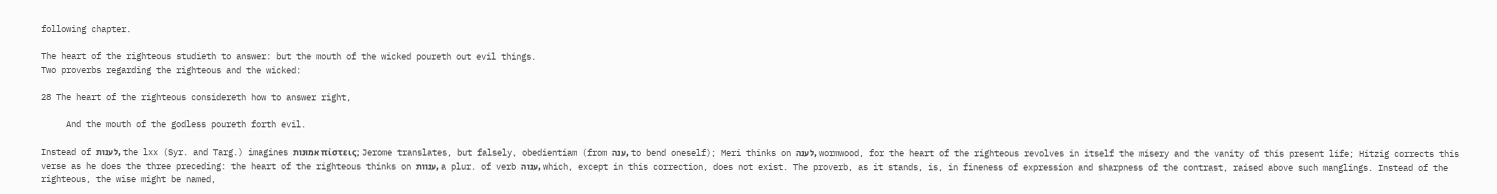following chapter.

The heart of the righteous studieth to answer: but the mouth of the wicked poureth out evil things.
Two proverbs regarding the righteous and the wicked:

28 The heart of the righteous considereth how to answer right,

     And the mouth of the godless poureth forth evil.

Instead of לענות, the lxx (Syr. and Targ.) imagines אמוּנות πίστεις; Jerome translates, but falsely, obedientiam (from ענה, to bend oneself); Meri thinks on לענה, wormwood, for the heart of the righteous revolves in itself the misery and the vanity of this present life; Hitzig corrects this verse as he does the three preceding: the heart of the righteous thinks on ענוות, a plur. of verb ענוה, which, except in this correction, does not exist. The proverb, as it stands, is, in fineness of expression and sharpness of the contrast, raised above such manglings. Instead of the righteous, the wise might be named,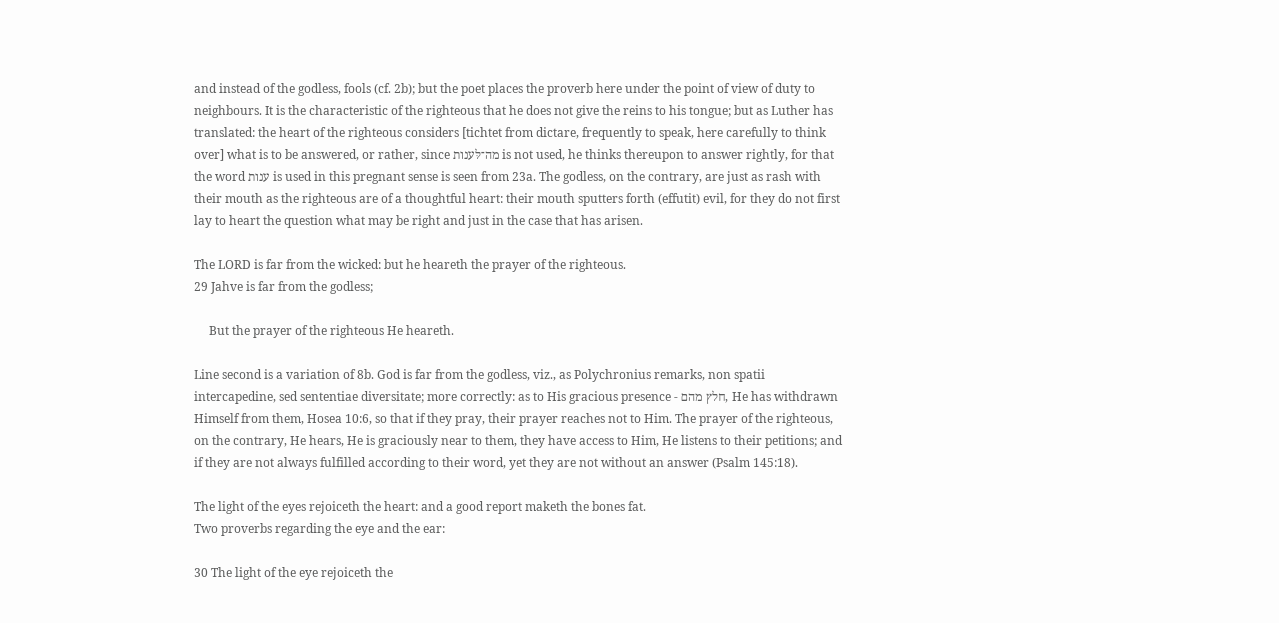and instead of the godless, fools (cf. 2b); but the poet places the proverb here under the point of view of duty to neighbours. It is the characteristic of the righteous that he does not give the reins to his tongue; but as Luther has translated: the heart of the righteous considers [tichtet from dictare, frequently to speak, here carefully to think over] what is to be answered, or rather, since מה־לּענות is not used, he thinks thereupon to answer rightly, for that the word ענות is used in this pregnant sense is seen from 23a. The godless, on the contrary, are just as rash with their mouth as the righteous are of a thoughtful heart: their mouth sputters forth (effutit) evil, for they do not first lay to heart the question what may be right and just in the case that has arisen.

The LORD is far from the wicked: but he heareth the prayer of the righteous.
29 Jahve is far from the godless;

     But the prayer of the righteous He heareth.

Line second is a variation of 8b. God is far from the godless, viz., as Polychronius remarks, non spatii intercapedine, sed sententiae diversitate; more correctly: as to His gracious presence - חלץ מהם, He has withdrawn Himself from them, Hosea 10:6, so that if they pray, their prayer reaches not to Him. The prayer of the righteous, on the contrary, He hears, He is graciously near to them, they have access to Him, He listens to their petitions; and if they are not always fulfilled according to their word, yet they are not without an answer (Psalm 145:18).

The light of the eyes rejoiceth the heart: and a good report maketh the bones fat.
Two proverbs regarding the eye and the ear:

30 The light of the eye rejoiceth the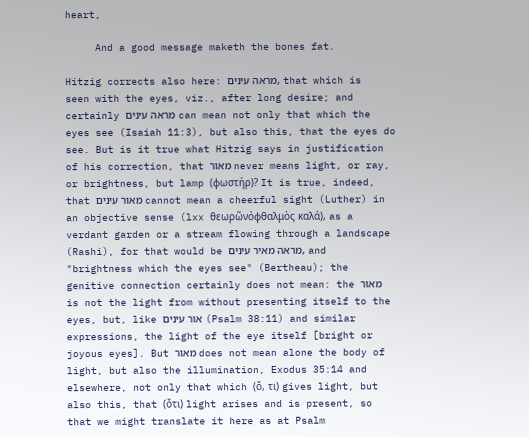heart,

     And a good message maketh the bones fat.

Hitzig corrects also here: מראה עינים, that which is seen with the eyes, viz., after long desire; and certainly מראה עינים can mean not only that which the eyes see (Isaiah 11:3), but also this, that the eyes do see. But is it true what Hitzig says in justification of his correction, that מאור never means light, or ray, or brightness, but lamp (φωστήρ)? It is true, indeed, that מאור עינים cannot mean a cheerful sight (Luther) in an objective sense (lxx θεωρῶνὀφθαλμὸς καλά), as a verdant garden or a stream flowing through a landscape (Rashi), for that would be מראה מאיר עינים, and "brightness which the eyes see" (Bertheau); the genitive connection certainly does not mean: the מאור is not the light from without presenting itself to the eyes, but, like אור עינים (Psalm 38:11) and similar expressions, the light of the eye itself [bright or joyous eyes]. But מאור does not mean alone the body of light, but also the illumination, Exodus 35:14 and elsewhere, not only that which (ὄ, τι) gives light, but also this, that (ὄτι) light arises and is present, so that we might translate it here as at Psalm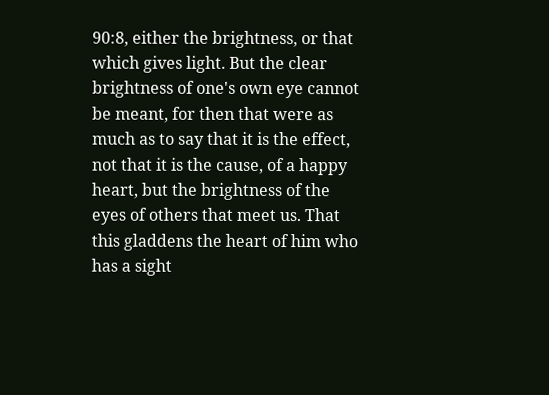90:8, either the brightness, or that which gives light. But the clear brightness of one's own eye cannot be meant, for then that were as much as to say that it is the effect, not that it is the cause, of a happy heart, but the brightness of the eyes of others that meet us. That this gladdens the heart of him who has a sight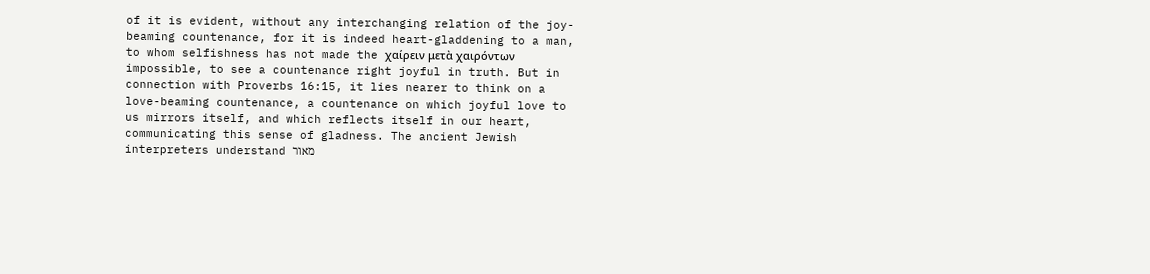of it is evident, without any interchanging relation of the joy-beaming countenance, for it is indeed heart-gladdening to a man, to whom selfishness has not made the χαίρειν μετὰ χαιρόντων impossible, to see a countenance right joyful in truth. But in connection with Proverbs 16:15, it lies nearer to think on a love-beaming countenance, a countenance on which joyful love to us mirrors itself, and which reflects itself in our heart, communicating this sense of gladness. The ancient Jewish interpreters understand מאור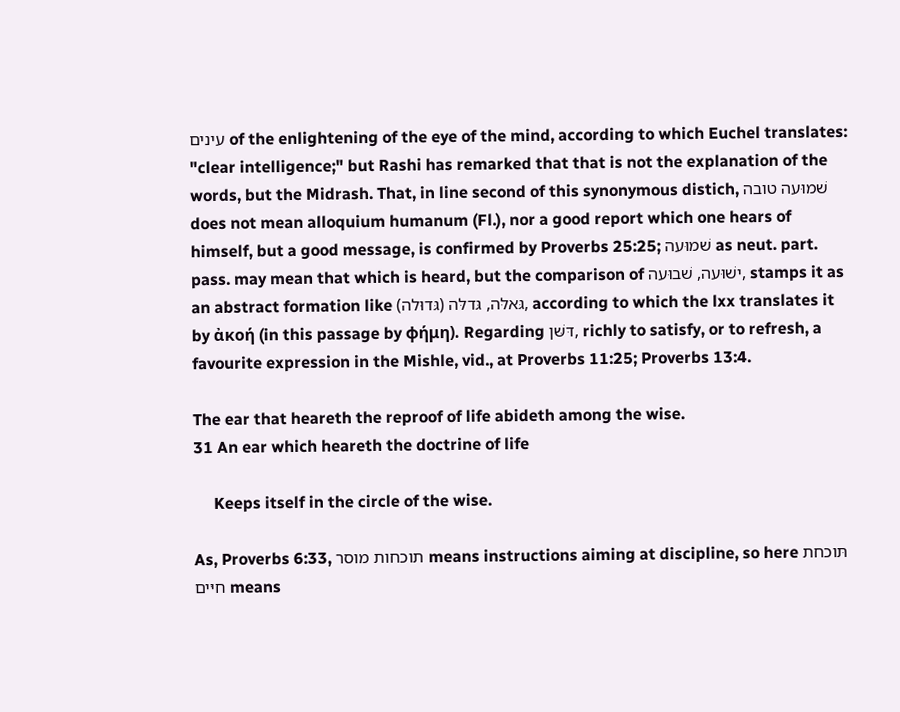עינים of the enlightening of the eye of the mind, according to which Euchel translates: "clear intelligence;" but Rashi has remarked that that is not the explanation of the words, but the Midrash. That, in line second of this synonymous distich, שׁמוּעה טובה does not mean alloquium humanum (Fl.), nor a good report which one hears of himself, but a good message, is confirmed by Proverbs 25:25; שׁמוּעה as neut. part. pass. may mean that which is heard, but the comparison of ישׁוּעה, שׁבוּעה, stamps it as an abstract formation like גּאלּה, גּדלּה (גּדוּלה), according to which the lxx translates it by ἀκοή (in this passage by φήμη). Regarding דּשּׁן, richly to satisfy, or to refresh, a favourite expression in the Mishle, vid., at Proverbs 11:25; Proverbs 13:4.

The ear that heareth the reproof of life abideth among the wise.
31 An ear which heareth the doctrine of life

     Keeps itself in the circle of the wise.

As, Proverbs 6:33, תוכחות מוסר means instructions aiming at discipline, so here תּוכחת חיּים means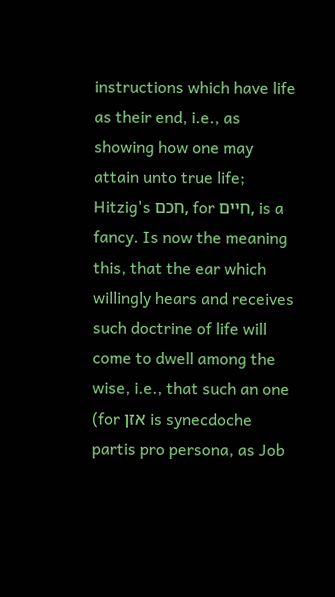instructions which have life as their end, i.e., as showing how one may attain unto true life; Hitzig's חכם, for חיים, is a fancy. Is now the meaning this, that the ear which willingly hears and receives such doctrine of life will come to dwell among the wise, i.e., that such an one (for אזן is synecdoche partis pro persona, as Job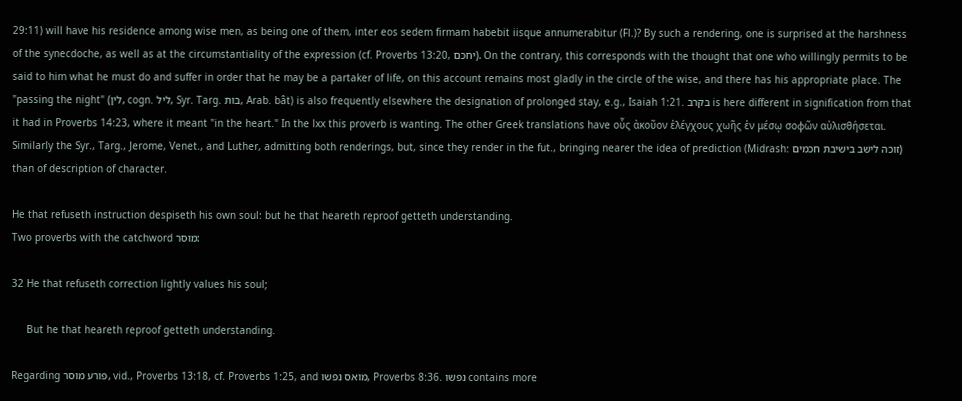29:11) will have his residence among wise men, as being one of them, inter eos sedem firmam habebit iisque annumerabitur (Fl.)? By such a rendering, one is surprised at the harshness of the synecdoche, as well as at the circumstantiality of the expression (cf. Proverbs 13:20, יחכּם). On the contrary, this corresponds with the thought that one who willingly permits to be said to him what he must do and suffer in order that he may be a partaker of life, on this account remains most gladly in the circle of the wise, and there has his appropriate place. The "passing the night" (לין, cogn. ליל, Syr. Targ. בּוּת, Arab. bât) is also frequently elsewhere the designation of prolonged stay, e.g., Isaiah 1:21. בּקרב is here different in signification from that it had in Proverbs 14:23, where it meant "in the heart." In the lxx this proverb is wanting. The other Greek translations have οὖς ἀκοῦον ἐλέγχους χωῆς ἐν μέσῳ σοφῶν αὐλισθήσεται. Similarly the Syr., Targ., Jerome, Venet., and Luther, admitting both renderings, but, since they render in the fut., bringing nearer the idea of prediction (Midrash: זוכה לישׁב בישׁיבת חכמים) than of description of character.

He that refuseth instruction despiseth his own soul: but he that heareth reproof getteth understanding.
Two proverbs with the catchword מוּסר:

32 He that refuseth correction lightly values his soul;

     But he that heareth reproof getteth understanding.

Regarding פּורע מוּסר, vid., Proverbs 13:18, cf. Proverbs 1:25, and מואס נפשׁו, Proverbs 8:36. נפשׁו contains more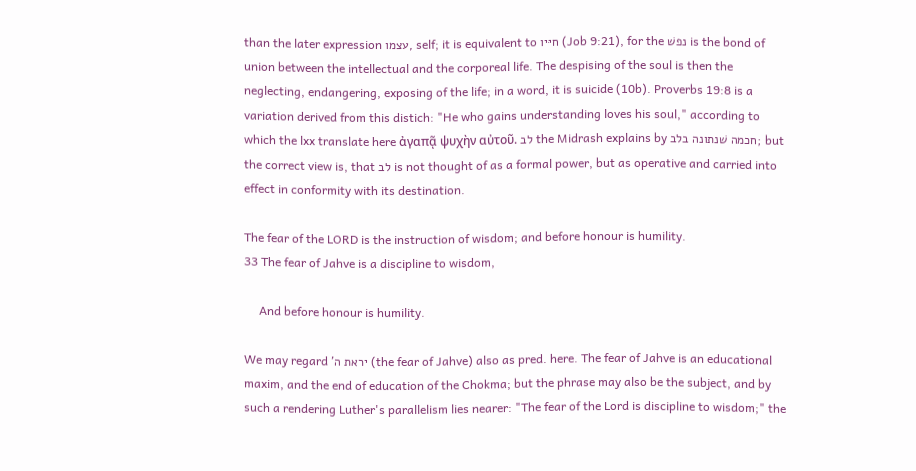than the later expression עצמו, self; it is equivalent to חיּיו (Job 9:21), for the נפשׁ is the bond of union between the intellectual and the corporeal life. The despising of the soul is then the neglecting, endangering, exposing of the life; in a word, it is suicide (10b). Proverbs 19:8 is a variation derived from this distich: "He who gains understanding loves his soul," according to which the lxx translate here ἀγαπᾷ ψυχὴν αὐτοῦ. לב the Midrash explains by חכמה שׁנתונה בלב; but the correct view is, that לב is not thought of as a formal power, but as operative and carried into effect in conformity with its destination.

The fear of the LORD is the instruction of wisdom; and before honour is humility.
33 The fear of Jahve is a discipline to wisdom,

     And before honour is humility.

We may regard 'יראת ה (the fear of Jahve) also as pred. here. The fear of Jahve is an educational maxim, and the end of education of the Chokma; but the phrase may also be the subject, and by such a rendering Luther's parallelism lies nearer: "The fear of the Lord is discipline to wisdom;" the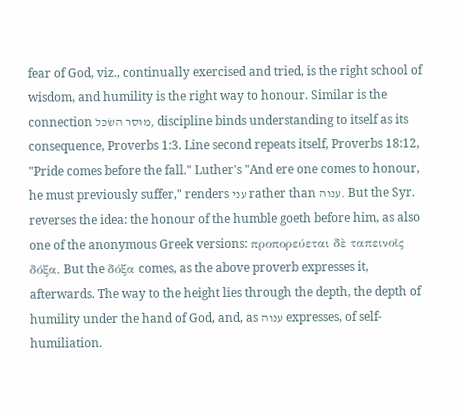fear of God, viz., continually exercised and tried, is the right school of wisdom, and humility is the right way to honour. Similar is the connection מוּסר השׂכּל, discipline binds understanding to itself as its consequence, Proverbs 1:3. Line second repeats itself, Proverbs 18:12, "Pride comes before the fall." Luther's "And ere one comes to honour, he must previously suffer," renders עני rather than ענוה. But the Syr. reverses the idea: the honour of the humble goeth before him, as also one of the anonymous Greek versions: προπορεύεται δὲ ταπεινοῖς δόξα. But the δόξα comes, as the above proverb expresses it, afterwards. The way to the height lies through the depth, the depth of humility under the hand of God, and, as ענוה expresses, of self-humiliation.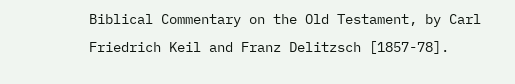Biblical Commentary on the Old Testament, by Carl Friedrich Keil and Franz Delitzsch [1857-78].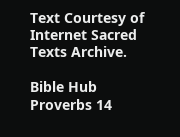Text Courtesy of Internet Sacred Texts Archive.

Bible Hub
Proverbs 14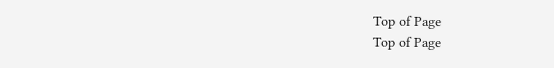Top of Page
Top of Page